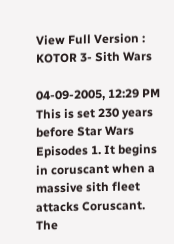View Full Version : KOTOR 3- Sith Wars

04-09-2005, 12:29 PM
This is set 230 years before Star Wars Episodes 1. It begins in coruscant when a massive sith fleet attacks Coruscant. The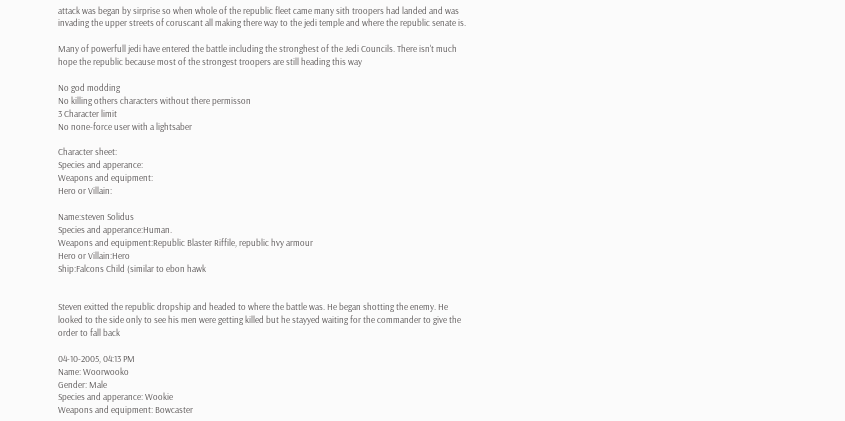attack was began by sirprise so when whole of the republic fleet came many sith troopers had landed and was invading the upper streets of coruscant all making there way to the jedi temple and where the republic senate is.

Many of powerfull jedi have entered the battle including the stronghest of the Jedi Councils. There isn't much hope the republic because most of the strongest troopers are still heading this way

No god modding
No killing others characters without there permisson
3 Character limit
No none-force user with a lightsaber

Character sheet:
Species and apperance:
Weapons and equipment:
Hero or Villain:

Name:steven Solidus
Species and apperance:Human.
Weapons and equipment:Republic Blaster Riffile, republic hvy armour
Hero or Villain:Hero
Ship:Falcons Child (similar to ebon hawk


Steven exitted the republic dropship and headed to where the battle was. He began shotting the enemy. He looked to the side only to see his men were getting killed but he stayyed waiting for the commander to give the order to fall back

04-10-2005, 04:13 PM
Name: Woorwooko
Gender: Male
Species and apperance: Wookie
Weapons and equipment: Bowcaster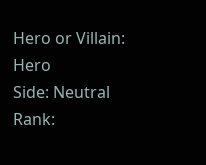Hero or Villain: Hero
Side: Neutral
Rank: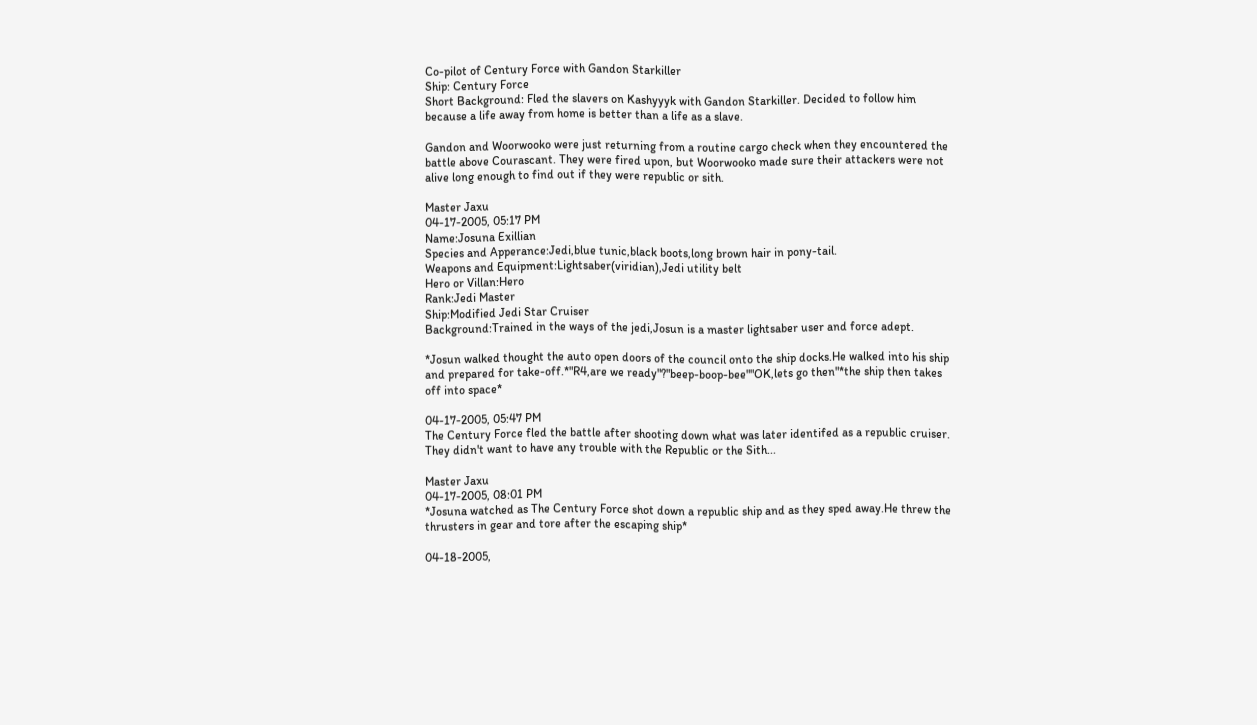Co-pilot of Century Force with Gandon Starkiller
Ship: Century Force
Short Background: Fled the slavers on Kashyyyk with Gandon Starkiller. Decided to follow him because a life away from home is better than a life as a slave.

Gandon and Woorwooko were just returning from a routine cargo check when they encountered the battle above Courascant. They were fired upon, but Woorwooko made sure their attackers were not alive long enough to find out if they were republic or sith.

Master Jaxu
04-17-2005, 05:17 PM
Name:Josuna Exillian
Species and Apperance:Jedi,blue tunic,black boots,long brown hair in pony-tail.
Weapons and Equipment:Lightsaber(viridian),Jedi utility belt
Hero or Villan:Hero
Rank:Jedi Master
Ship:Modified Jedi Star Cruiser
Background:Trained in the ways of the jedi,Josun is a master lightsaber user and force adept.

*Josun walked thought the auto open doors of the council onto the ship docks.He walked into his ship and prepared for take-off.*"R4,are we ready"?"beep-boop-bee""OK,lets go then"*the ship then takes off into space*

04-17-2005, 05:47 PM
The Century Force fled the battle after shooting down what was later identifed as a republic cruiser. They didn't want to have any trouble with the Republic or the Sith...

Master Jaxu
04-17-2005, 08:01 PM
*Josuna watched as The Century Force shot down a republic ship and as they sped away.He threw the thrusters in gear and tore after the escaping ship*

04-18-2005,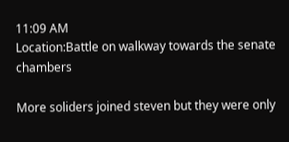11:09 AM
Location:Battle on walkway towards the senate chambers

More soliders joined steven but they were only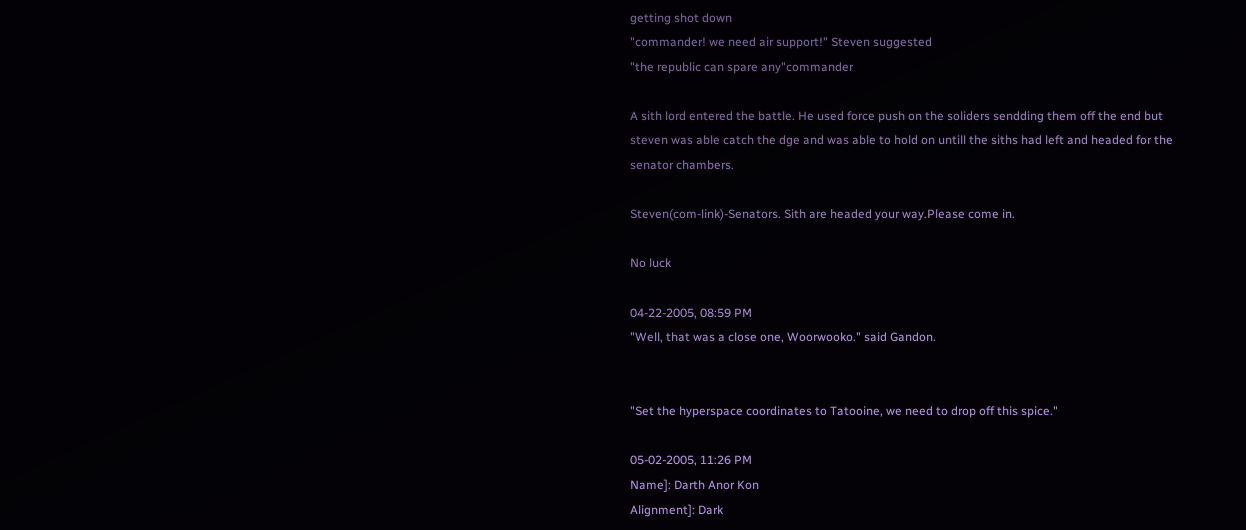getting shot down
"commander! we need air support!" Steven suggested
"the republic can spare any"commander

A sith lord entered the battle. He used force push on the soliders sendding them off the end but steven was able catch the dge and was able to hold on untill the siths had left and headed for the senator chambers.

Steven(com-link)-Senators. Sith are headed your way.Please come in.

No luck

04-22-2005, 08:59 PM
"Well, that was a close one, Woorwooko." said Gandon.


"Set the hyperspace coordinates to Tatooine, we need to drop off this spice."

05-02-2005, 11:26 PM
Name]: Darth Anor Kon
Alignment]: Dark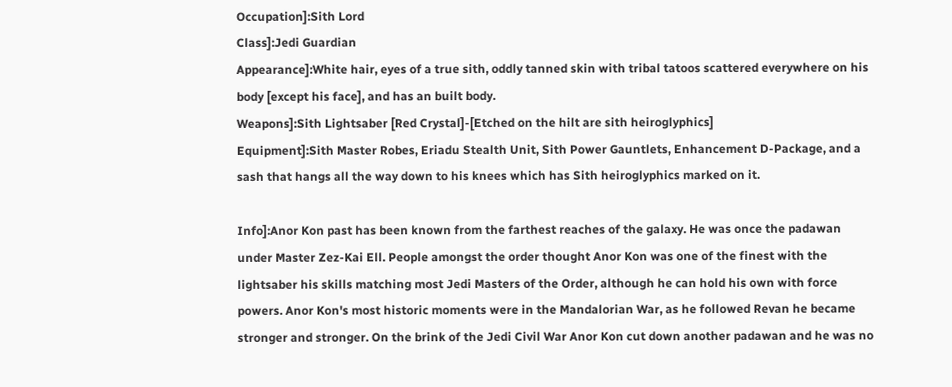Occupation]:Sith Lord
Class]:Jedi Guardian
Appearance]:White hair, eyes of a true sith, oddly tanned skin with tribal tatoos scattered everywhere on his body [except his face], and has an built body.
Weapons]:Sith Lightsaber [Red Crystal]-[Etched on the hilt are sith heiroglyphics]
Equipment]:Sith Master Robes, Eriadu Stealth Unit, Sith Power Gauntlets, Enhancement D-Package, and a sash that hangs all the way down to his knees which has Sith heiroglyphics marked on it.

Info]:Anor Kon past has been known from the farthest reaches of the galaxy. He was once the padawan under Master Zez-Kai Ell. People amongst the order thought Anor Kon was one of the finest with the lightsaber his skills matching most Jedi Masters of the Order, although he can hold his own with force powers. Anor Kon's most historic moments were in the Mandalorian War, as he followed Revan he became stronger and stronger. On the brink of the Jedi Civil War Anor Kon cut down another padawan and he was no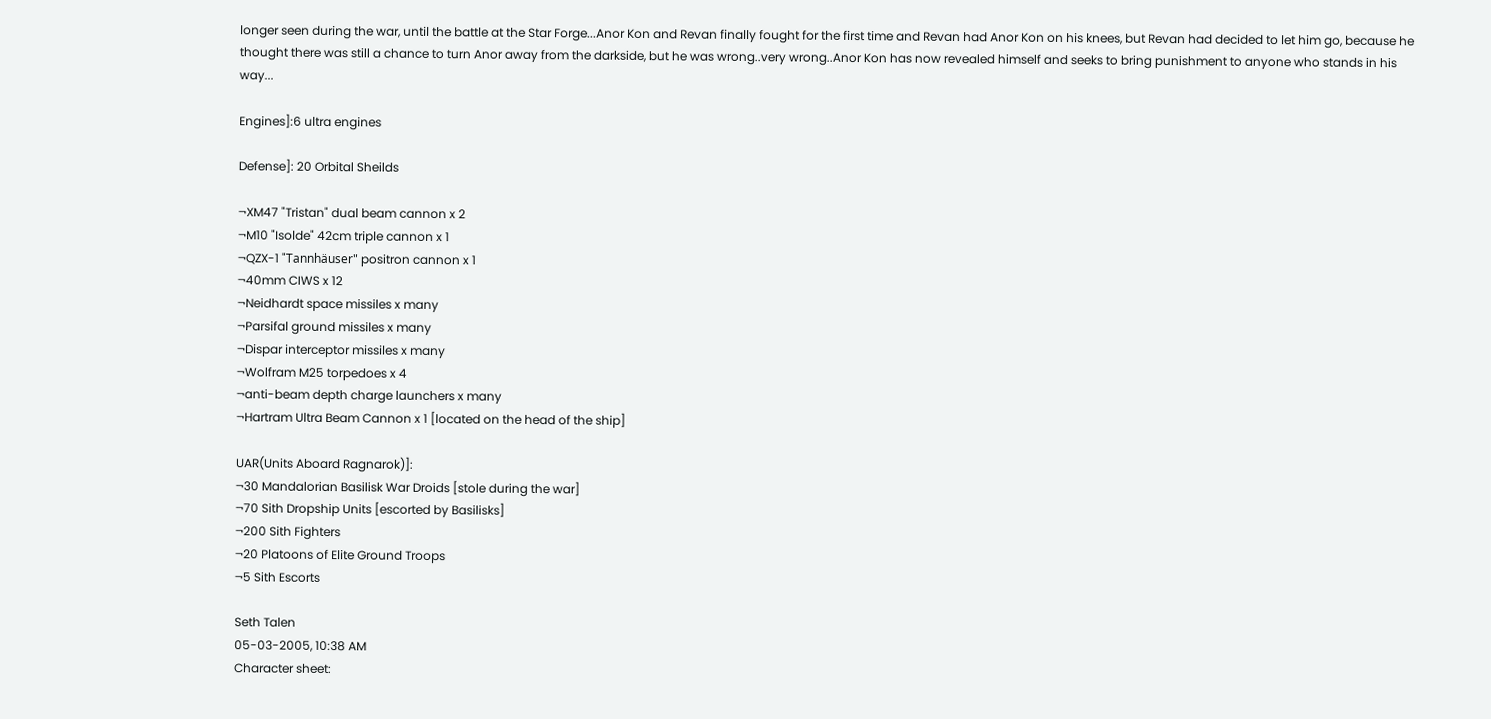longer seen during the war, until the battle at the Star Forge...Anor Kon and Revan finally fought for the first time and Revan had Anor Kon on his knees, but Revan had decided to let him go, because he thought there was still a chance to turn Anor away from the darkside, but he was wrong..very wrong..Anor Kon has now revealed himself and seeks to bring punishment to anyone who stands in his way...

Engines]:6 ultra engines

Defense]: 20 Orbital Sheilds

¬XM47 "Tristan" dual beam cannon x 2
¬M10 "Isolde" 42cm triple cannon x 1
¬QZX-1 "Tannhäuser" positron cannon x 1
¬40mm CIWS x 12
¬Neidhardt space missiles x many
¬Parsifal ground missiles x many
¬Dispar interceptor missiles x many
¬Wolfram M25 torpedoes x 4
¬anti-beam depth charge launchers x many
¬Hartram Ultra Beam Cannon x 1 [located on the head of the ship]

UAR(Units Aboard Ragnarok)]:
¬30 Mandalorian Basilisk War Droids [stole during the war]
¬70 Sith Dropship Units [escorted by Basilisks]
¬200 Sith Fighters
¬20 Platoons of Elite Ground Troops
¬5 Sith Escorts

Seth Talen
05-03-2005, 10:38 AM
Character sheet: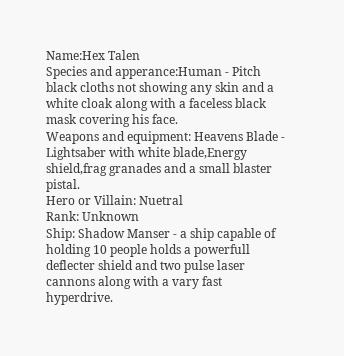Name:Hex Talen
Species and apperance:Human - Pitch black cloths not showing any skin and a white cloak along with a faceless black mask covering his face.
Weapons and equipment: Heavens Blade - Lightsaber with white blade,Energy shield,frag granades and a small blaster pistal.
Hero or Villain: Nuetral
Rank: Unknown
Ship: Shadow Manser - a ship capable of holding 10 people holds a powerfull deflecter shield and two pulse laser cannons along with a vary fast hyperdrive.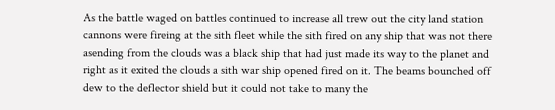As the battle waged on battles continued to increase all trew out the city land station cannons were fireing at the sith fleet while the sith fired on any ship that was not there asending from the clouds was a black ship that had just made its way to the planet and right as it exited the clouds a sith war ship opened fired on it. The beams bounched off dew to the deflector shield but it could not take to many the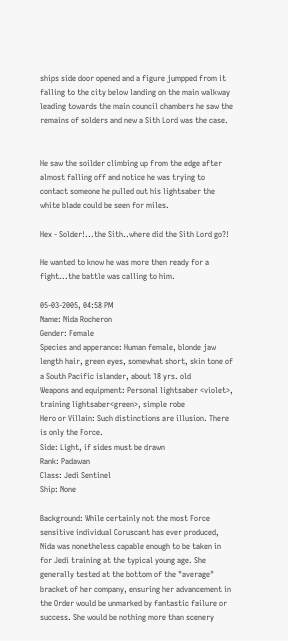ships side door opened and a figure jumpped from it falling to the city below landing on the main walkway leading towards the main council chambers he saw the remains of solders and new a Sith Lord was the case.


He saw the soilder climbing up from the edge after almost falling off and notice he was trying to contact someone he pulled out his lightsaber the white blade could be seen for miles.

Hex - Solder!...the Sith..where did the Sith Lord go?!

He wanted to know he was more then ready for a fight...the battle was calling to him.

05-03-2005, 04:58 PM
Name: Nida Rocheron
Gender: Female
Species and apperance: Human female, blonde jaw length hair, green eyes, somewhat short, skin tone of a South Pacific islander, about 18 yrs. old
Weapons and equipment: Personal lightsaber <violet>, training lightsaber<green>, simple robe
Hero or Villain: Such distinctions are illusion. There is only the Force.
Side: Light, if sides must be drawn
Rank: Padawan
Class: Jedi Sentinel
Ship: None

Background: While certainly not the most Force sensitive individual Coruscant has ever produced, Nida was nonetheless capable enough to be taken in for Jedi training at the typical young age. She generally tested at the bottom of the "average" bracket of her company, ensuring her advancement in the Order would be unmarked by fantastic failure or success. She would be nothing more than scenery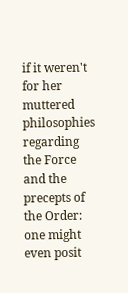if it weren't for her muttered philosophies regarding the Force and the precepts of the Order: one might even posit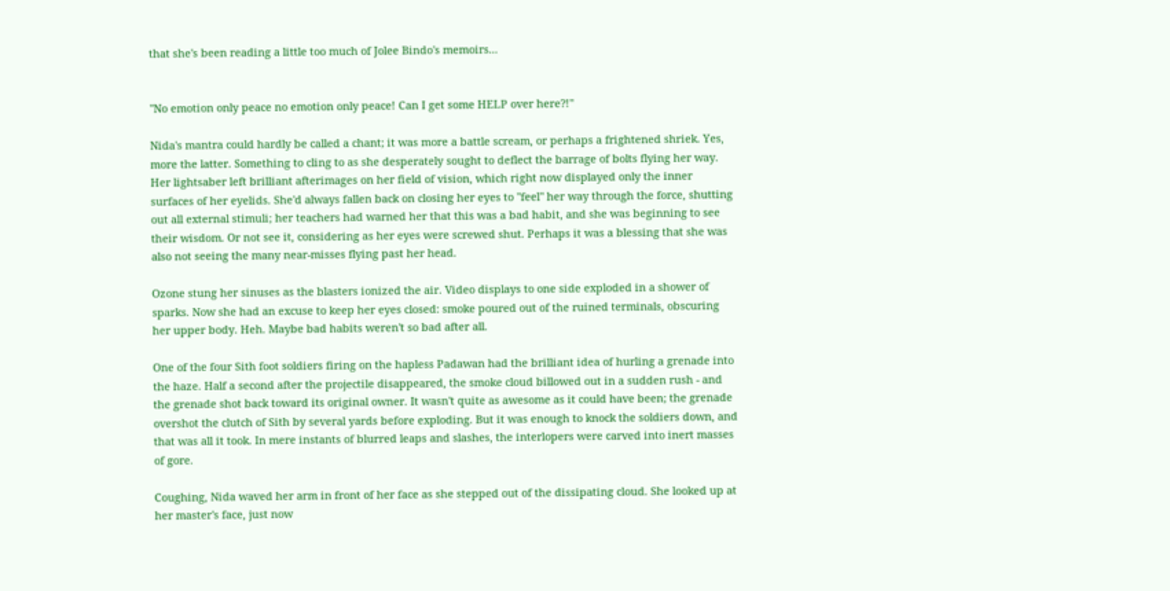that she's been reading a little too much of Jolee Bindo's memoirs...


"No emotion only peace no emotion only peace! Can I get some HELP over here?!"

Nida's mantra could hardly be called a chant; it was more a battle scream, or perhaps a frightened shriek. Yes, more the latter. Something to cling to as she desperately sought to deflect the barrage of bolts flying her way. Her lightsaber left brilliant afterimages on her field of vision, which right now displayed only the inner surfaces of her eyelids. She'd always fallen back on closing her eyes to "feel" her way through the force, shutting out all external stimuli; her teachers had warned her that this was a bad habit, and she was beginning to see their wisdom. Or not see it, considering as her eyes were screwed shut. Perhaps it was a blessing that she was also not seeing the many near-misses flying past her head.

Ozone stung her sinuses as the blasters ionized the air. Video displays to one side exploded in a shower of sparks. Now she had an excuse to keep her eyes closed: smoke poured out of the ruined terminals, obscuring her upper body. Heh. Maybe bad habits weren't so bad after all.

One of the four Sith foot soldiers firing on the hapless Padawan had the brilliant idea of hurling a grenade into the haze. Half a second after the projectile disappeared, the smoke cloud billowed out in a sudden rush - and the grenade shot back toward its original owner. It wasn't quite as awesome as it could have been; the grenade overshot the clutch of Sith by several yards before exploding. But it was enough to knock the soldiers down, and that was all it took. In mere instants of blurred leaps and slashes, the interlopers were carved into inert masses of gore.

Coughing, Nida waved her arm in front of her face as she stepped out of the dissipating cloud. She looked up at her master's face, just now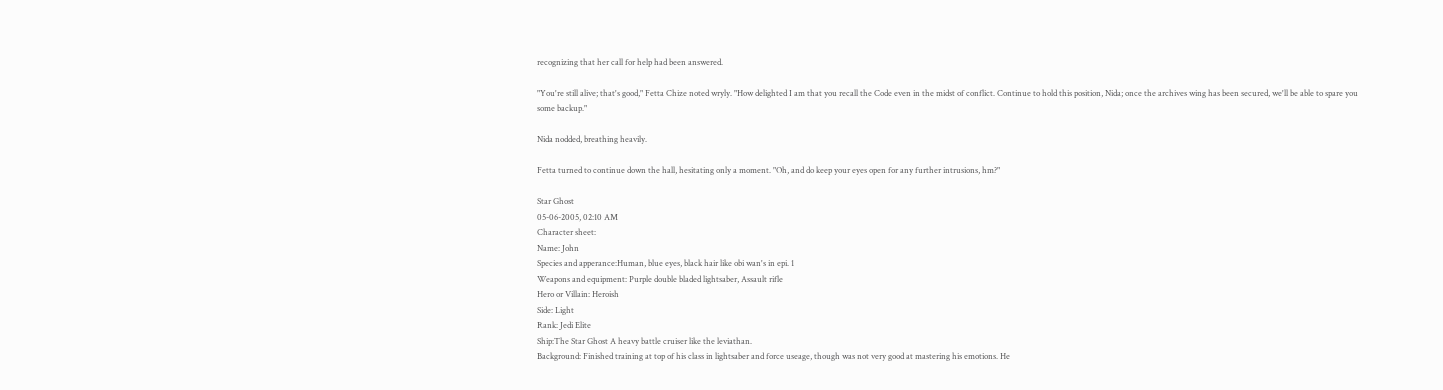recognizing that her call for help had been answered.

"You're still alive; that's good," Fetta Chize noted wryly. "How delighted I am that you recall the Code even in the midst of conflict. Continue to hold this position, Nida; once the archives wing has been secured, we'll be able to spare you some backup."

Nida nodded, breathing heavily.

Fetta turned to continue down the hall, hesitating only a moment. "Oh, and do keep your eyes open for any further intrusions, hm?"

Star Ghost
05-06-2005, 02:10 AM
Character sheet:
Name: John
Species and apperance:Human, blue eyes, black hair like obi wan's in epi. 1
Weapons and equipment: Purple double bladed lightsaber, Assault rifle
Hero or Villain: Heroish
Side: Light
Rank: Jedi Elite
Ship:The Star Ghost A heavy battle cruiser like the leviathan.
Background: Finished training at top of his class in lightsaber and force useage, though was not very good at mastering his emotions. He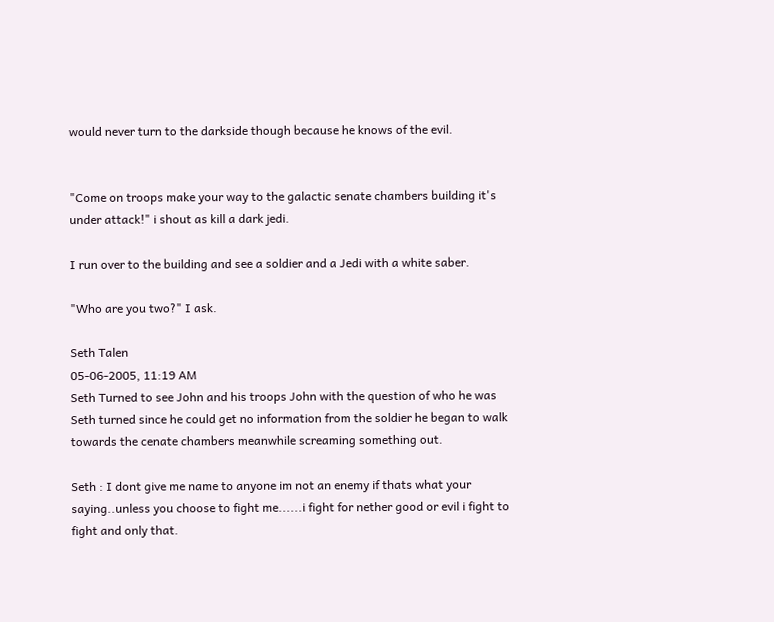would never turn to the darkside though because he knows of the evil.


"Come on troops make your way to the galactic senate chambers building it's under attack!" i shout as kill a dark jedi.

I run over to the building and see a soldier and a Jedi with a white saber.

"Who are you two?" I ask.

Seth Talen
05-06-2005, 11:19 AM
Seth Turned to see John and his troops John with the question of who he was Seth turned since he could get no information from the soldier he began to walk towards the cenate chambers meanwhile screaming something out.

Seth : I dont give me name to anyone im not an enemy if thats what your saying..unless you choose to fight me......i fight for nether good or evil i fight to fight and only that.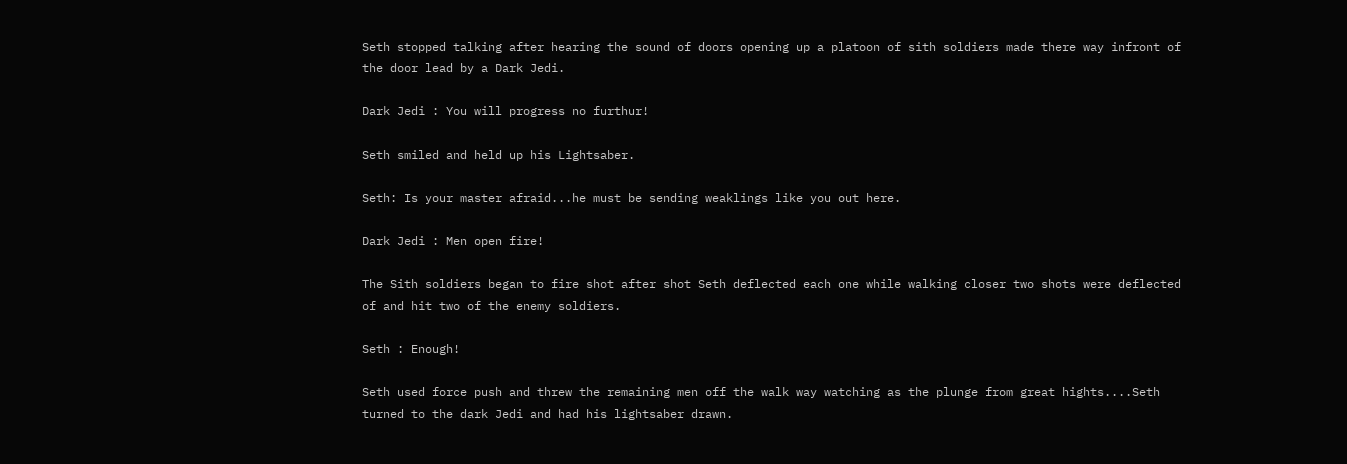Seth stopped talking after hearing the sound of doors opening up a platoon of sith soldiers made there way infront of the door lead by a Dark Jedi.

Dark Jedi : You will progress no furthur!

Seth smiled and held up his Lightsaber.

Seth: Is your master afraid...he must be sending weaklings like you out here.

Dark Jedi : Men open fire!

The Sith soldiers began to fire shot after shot Seth deflected each one while walking closer two shots were deflected of and hit two of the enemy soldiers.

Seth : Enough!

Seth used force push and threw the remaining men off the walk way watching as the plunge from great hights....Seth turned to the dark Jedi and had his lightsaber drawn.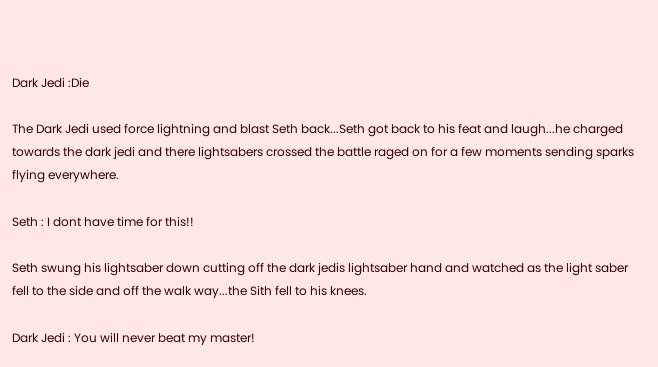Dark Jedi :Die

The Dark Jedi used force lightning and blast Seth back...Seth got back to his feat and laugh...he charged towards the dark jedi and there lightsabers crossed the battle raged on for a few moments sending sparks flying everywhere.

Seth : I dont have time for this!!

Seth swung his lightsaber down cutting off the dark jedis lightsaber hand and watched as the light saber fell to the side and off the walk way...the Sith fell to his knees.

Dark Jedi : You will never beat my master!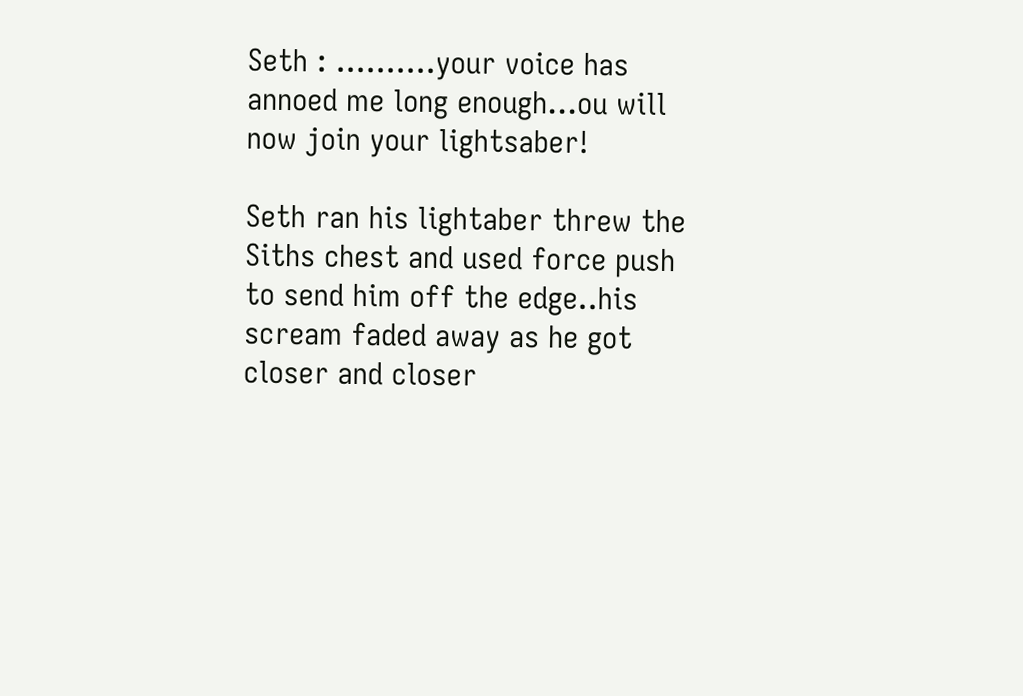Seth : ..........your voice has annoed me long enough...ou will now join your lightsaber!

Seth ran his lightaber threw the Siths chest and used force push to send him off the edge..his scream faded away as he got closer and closer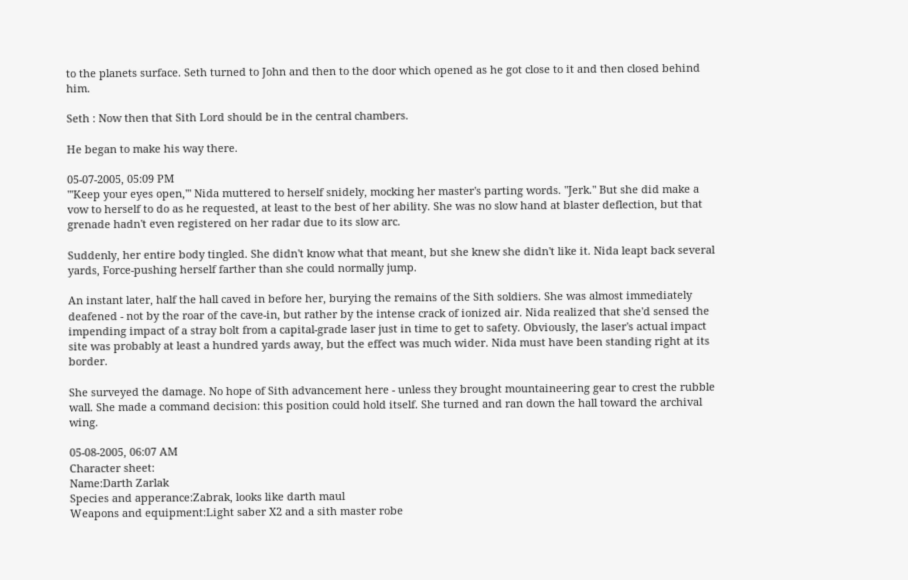to the planets surface. Seth turned to John and then to the door which opened as he got close to it and then closed behind him.

Seth : Now then that Sith Lord should be in the central chambers.

He began to make his way there.

05-07-2005, 05:09 PM
"'Keep your eyes open,'" Nida muttered to herself snidely, mocking her master's parting words. "Jerk." But she did make a vow to herself to do as he requested, at least to the best of her ability. She was no slow hand at blaster deflection, but that grenade hadn't even registered on her radar due to its slow arc.

Suddenly, her entire body tingled. She didn't know what that meant, but she knew she didn't like it. Nida leapt back several yards, Force-pushing herself farther than she could normally jump.

An instant later, half the hall caved in before her, burying the remains of the Sith soldiers. She was almost immediately deafened - not by the roar of the cave-in, but rather by the intense crack of ionized air. Nida realized that she'd sensed the impending impact of a stray bolt from a capital-grade laser just in time to get to safety. Obviously, the laser's actual impact site was probably at least a hundred yards away, but the effect was much wider. Nida must have been standing right at its border.

She surveyed the damage. No hope of Sith advancement here - unless they brought mountaineering gear to crest the rubble wall. She made a command decision: this position could hold itself. She turned and ran down the hall toward the archival wing.

05-08-2005, 06:07 AM
Character sheet:
Name:Darth Zarlak
Species and apperance:Zabrak, looks like darth maul
Weapons and equipment:Light saber X2 and a sith master robe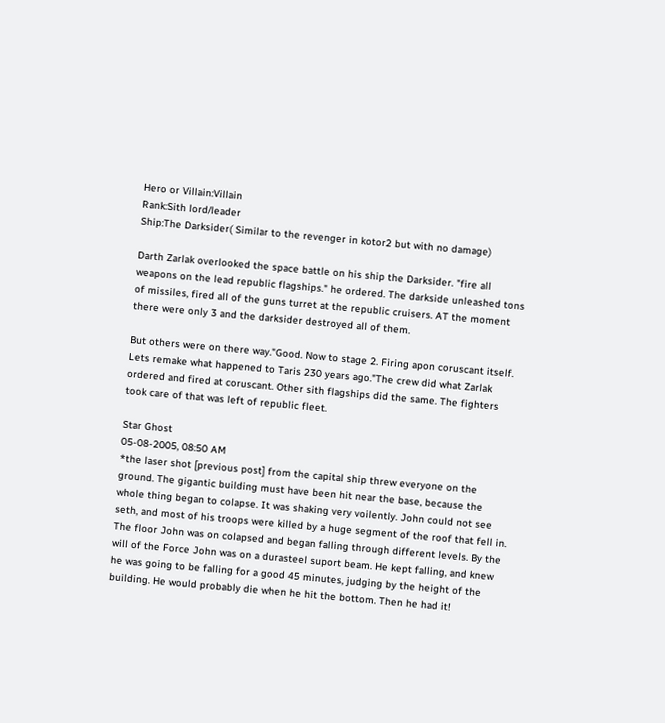Hero or Villain:Villain
Rank:Sith lord/leader
Ship:The Darksider( Similar to the revenger in kotor2 but with no damage)

Darth Zarlak overlooked the space battle on his ship the Darksider. "fire all weapons on the lead republic flagships." he ordered. The darkside unleashed tons of missiles, fired all of the guns turret at the republic cruisers. AT the moment there were only 3 and the darksider destroyed all of them.

But others were on there way."Good. Now to stage 2. Firing apon coruscant itself. Lets remake what happened to Taris 230 years ago."The crew did what Zarlak ordered and fired at coruscant. Other sith flagships did the same. The fighters took care of that was left of republic fleet.

Star Ghost
05-08-2005, 08:50 AM
*the laser shot [previous post] from the capital ship threw everyone on the ground. The gigantic building must have been hit near the base, because the whole thing began to colapse. It was shaking very voilently. John could not see seth, and most of his troops were killed by a huge segment of the roof that fell in. The floor John was on colapsed and began falling through different levels. By the will of the Force John was on a durasteel suport beam. He kept falling, and knew he was going to be falling for a good 45 minutes, judging by the height of the building. He would probably die when he hit the bottom. Then he had it!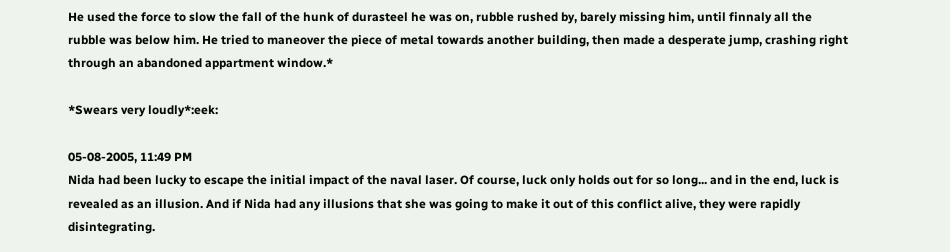He used the force to slow the fall of the hunk of durasteel he was on, rubble rushed by, barely missing him, until finnaly all the rubble was below him. He tried to maneover the piece of metal towards another building, then made a desperate jump, crashing right through an abandoned appartment window.*

*Swears very loudly*:eek:

05-08-2005, 11:49 PM
Nida had been lucky to escape the initial impact of the naval laser. Of course, luck only holds out for so long... and in the end, luck is revealed as an illusion. And if Nida had any illusions that she was going to make it out of this conflict alive, they were rapidly disintegrating.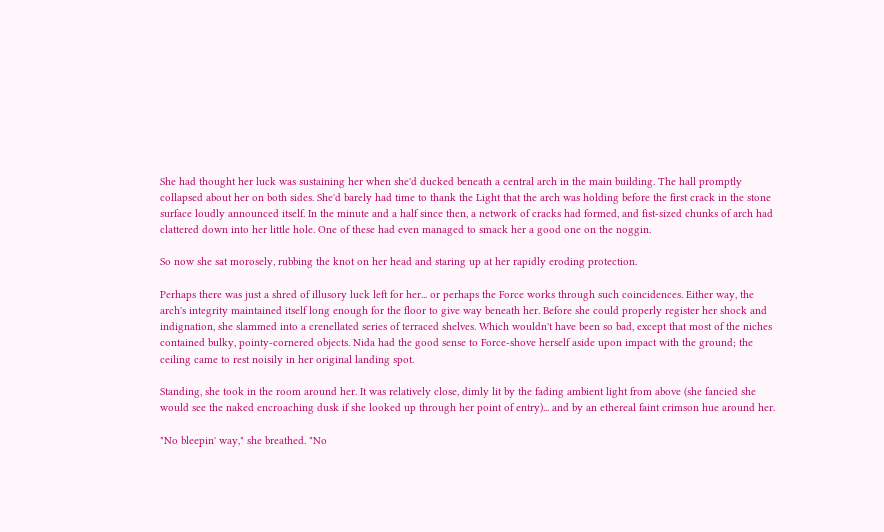She had thought her luck was sustaining her when she'd ducked beneath a central arch in the main building. The hall promptly collapsed about her on both sides. She'd barely had time to thank the Light that the arch was holding before the first crack in the stone surface loudly announced itself. In the minute and a half since then, a network of cracks had formed, and fist-sized chunks of arch had clattered down into her little hole. One of these had even managed to smack her a good one on the noggin.

So now she sat morosely, rubbing the knot on her head and staring up at her rapidly eroding protection.

Perhaps there was just a shred of illusory luck left for her... or perhaps the Force works through such coincidences. Either way, the arch's integrity maintained itself long enough for the floor to give way beneath her. Before she could properly register her shock and indignation, she slammed into a crenellated series of terraced shelves. Which wouldn't have been so bad, except that most of the niches contained bulky, pointy-cornered objects. Nida had the good sense to Force-shove herself aside upon impact with the ground; the ceiling came to rest noisily in her original landing spot.

Standing, she took in the room around her. It was relatively close, dimly lit by the fading ambient light from above (she fancied she would see the naked encroaching dusk if she looked up through her point of entry)... and by an ethereal faint crimson hue around her.

"No bleepin' way," she breathed. "No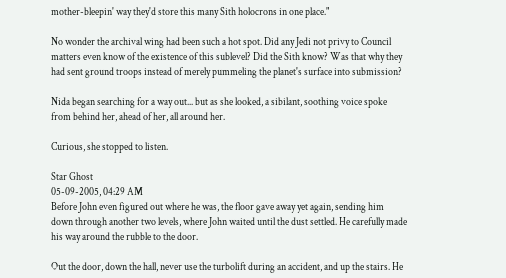mother-bleepin' way they'd store this many Sith holocrons in one place."

No wonder the archival wing had been such a hot spot. Did any Jedi not privy to Council matters even know of the existence of this sublevel? Did the Sith know? Was that why they had sent ground troops instead of merely pummeling the planet's surface into submission?

Nida began searching for a way out... but as she looked, a sibilant, soothing voice spoke from behind her, ahead of her, all around her.

Curious, she stopped to listen.

Star Ghost
05-09-2005, 04:29 AM
Before John even figured out where he was, the floor gave away yet again, sending him down through another two levels, where John waited until the dust settled. He carefully made his way around the rubble to the door.

Out the door, down the hall, never use the turbolift during an accident, and up the stairs. He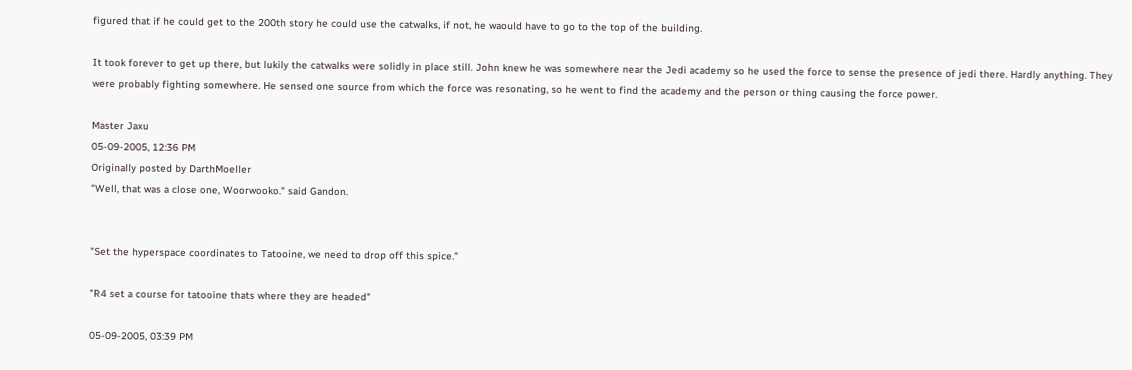figured that if he could get to the 200th story he could use the catwalks, if not, he waould have to go to the top of the building.

It took forever to get up there, but lukily the catwalks were solidly in place still. John knew he was somewhere near the Jedi academy so he used the force to sense the presence of jedi there. Hardly anything. They were probably fighting somewhere. He sensed one source from which the force was resonating, so he went to find the academy and the person or thing causing the force power.

Master Jaxu
05-09-2005, 12:36 PM
Originally posted by DarthMoeller
"Well, that was a close one, Woorwooko." said Gandon.


"Set the hyperspace coordinates to Tatooine, we need to drop off this spice."

"R4 set a course for tatooine thats where they are headed"

05-09-2005, 03:39 PM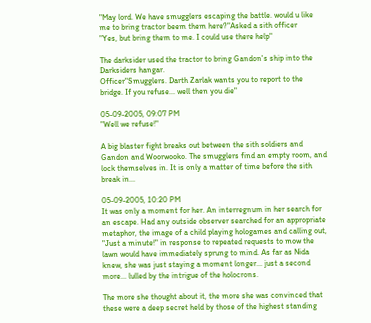"May lord. We have smugglers escaping the battle. would u like me to bring tractor beem them here?"Asked a sith officer
"Yes, but bring them to me. I could use there help"

The darksider used the tractor to bring Gandon's ship into the Darksiders hangar.
Officer"Smugglers. Darth Zarlak wants you to report to the bridge. If you refuse... well then you die"

05-09-2005, 09:07 PM
"Well we refuse!"

A big blaster fight breaks out between the sith soldiers and Gandon and Woorwooko. The smugglers find an empty room, and lock themselves in. It is only a matter of time before the sith break in...

05-09-2005, 10:20 PM
It was only a moment for her. An interregnum in her search for an escape. Had any outside observer searched for an appropriate metaphor, the image of a child playing hologames and calling out, "Just a minute!" in response to repeated requests to mow the lawn would have immediately sprung to mind. As far as Nida knew, she was just staying a moment longer... just a second more... lulled by the intrigue of the holocrons.

The more she thought about it, the more she was convinced that these were a deep secret held by those of the highest standing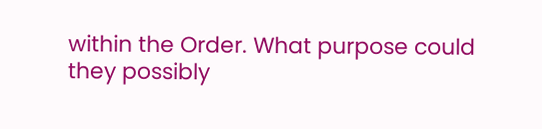within the Order. What purpose could they possibly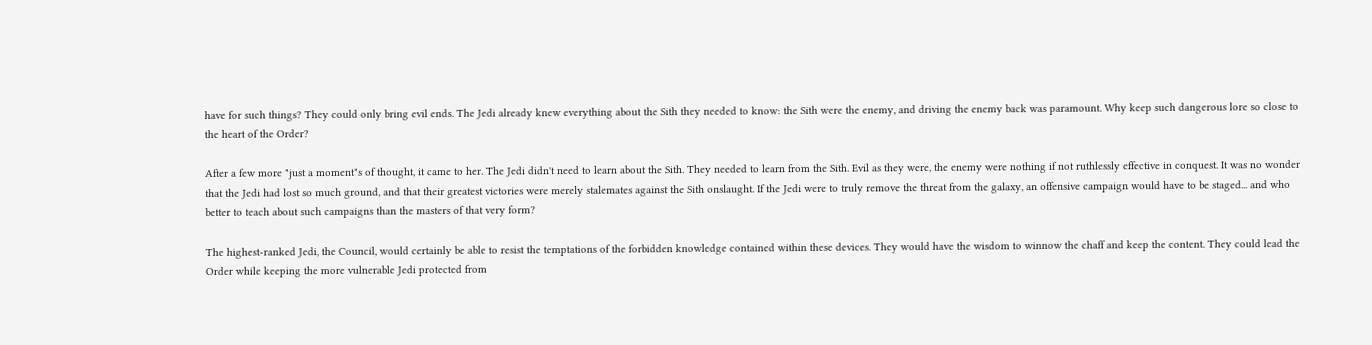have for such things? They could only bring evil ends. The Jedi already knew everything about the Sith they needed to know: the Sith were the enemy, and driving the enemy back was paramount. Why keep such dangerous lore so close to the heart of the Order?

After a few more "just a moment"s of thought, it came to her. The Jedi didn't need to learn about the Sith. They needed to learn from the Sith. Evil as they were, the enemy were nothing if not ruthlessly effective in conquest. It was no wonder that the Jedi had lost so much ground, and that their greatest victories were merely stalemates against the Sith onslaught. If the Jedi were to truly remove the threat from the galaxy, an offensive campaign would have to be staged... and who better to teach about such campaigns than the masters of that very form?

The highest-ranked Jedi, the Council, would certainly be able to resist the temptations of the forbidden knowledge contained within these devices. They would have the wisdom to winnow the chaff and keep the content. They could lead the Order while keeping the more vulnerable Jedi protected from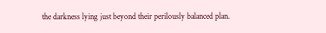the darkness lying just beyond their perilously balanced plan.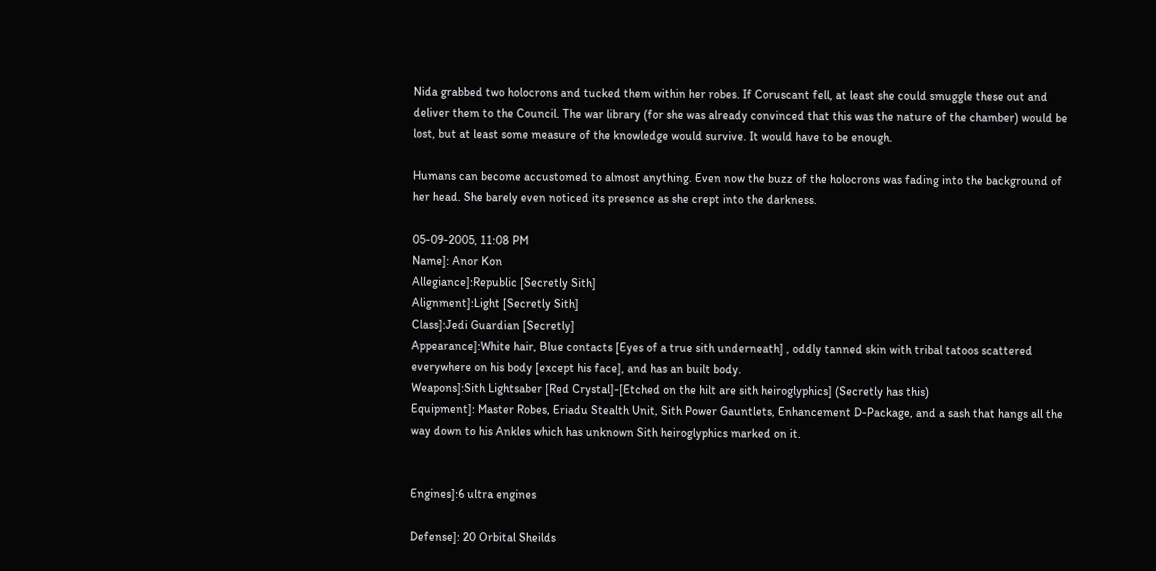Nida grabbed two holocrons and tucked them within her robes. If Coruscant fell, at least she could smuggle these out and deliver them to the Council. The war library (for she was already convinced that this was the nature of the chamber) would be lost, but at least some measure of the knowledge would survive. It would have to be enough.

Humans can become accustomed to almost anything. Even now the buzz of the holocrons was fading into the background of her head. She barely even noticed its presence as she crept into the darkness.

05-09-2005, 11:08 PM
Name]: Anor Kon
Allegiance]:Republic [Secretly Sith]
Alignment]:Light [Secretly Sith]
Class]:Jedi Guardian [Secretly]
Appearance]:White hair, Blue contacts [Eyes of a true sith underneath] , oddly tanned skin with tribal tatoos scattered everywhere on his body [except his face], and has an built body.
Weapons]:Sith Lightsaber [Red Crystal]-[Etched on the hilt are sith heiroglyphics] (Secretly has this)
Equipment]: Master Robes, Eriadu Stealth Unit, Sith Power Gauntlets, Enhancement D-Package, and a sash that hangs all the way down to his Ankles which has unknown Sith heiroglyphics marked on it.


Engines]:6 ultra engines

Defense]: 20 Orbital Sheilds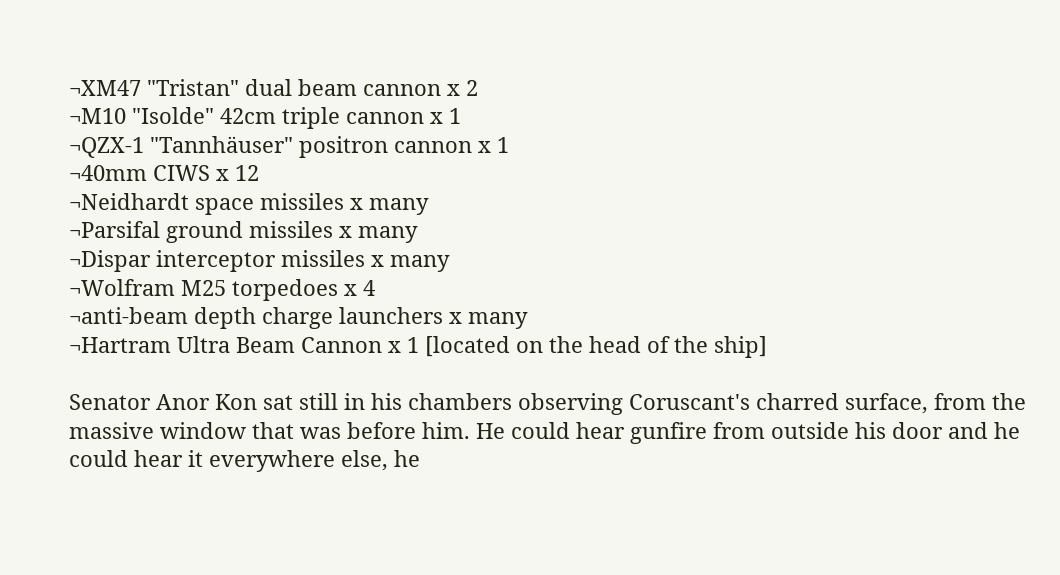¬XM47 "Tristan" dual beam cannon x 2
¬M10 "Isolde" 42cm triple cannon x 1
¬QZX-1 "Tannhäuser" positron cannon x 1
¬40mm CIWS x 12
¬Neidhardt space missiles x many
¬Parsifal ground missiles x many
¬Dispar interceptor missiles x many
¬Wolfram M25 torpedoes x 4
¬anti-beam depth charge launchers x many
¬Hartram Ultra Beam Cannon x 1 [located on the head of the ship]

Senator Anor Kon sat still in his chambers observing Coruscant's charred surface, from the massive window that was before him. He could hear gunfire from outside his door and he could hear it everywhere else, he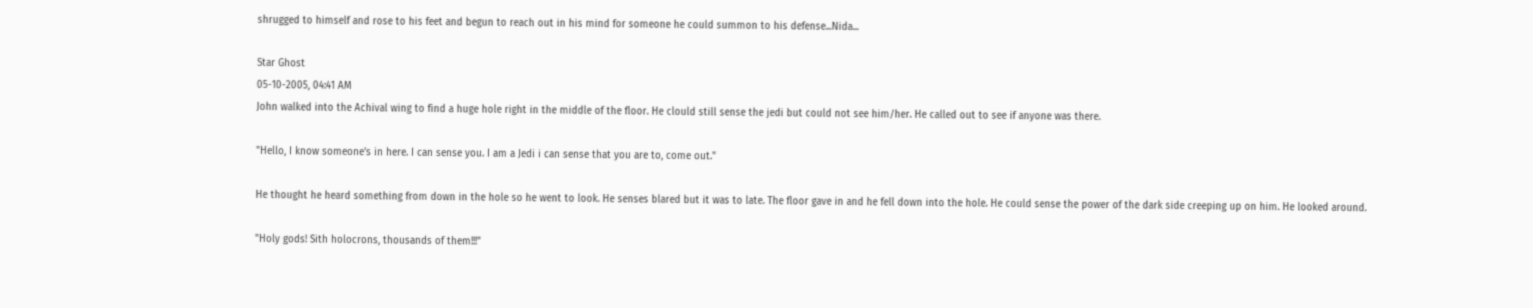shrugged to himself and rose to his feet and begun to reach out in his mind for someone he could summon to his defense...Nida...

Star Ghost
05-10-2005, 04:41 AM
John walked into the Achival wing to find a huge hole right in the middle of the floor. He clould still sense the jedi but could not see him/her. He called out to see if anyone was there.

"Hello, I know someone's in here. I can sense you. I am a Jedi i can sense that you are to, come out."

He thought he heard something from down in the hole so he went to look. He senses blared but it was to late. The floor gave in and he fell down into the hole. He could sense the power of the dark side creeping up on him. He looked around.

"Holy gods! Sith holocrons, thousands of them!!!"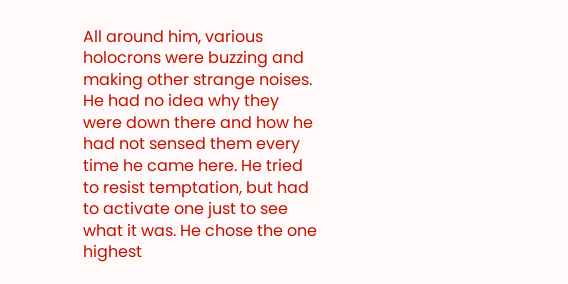All around him, various holocrons were buzzing and making other strange noises. He had no idea why they were down there and how he had not sensed them every time he came here. He tried to resist temptation, but had to activate one just to see what it was. He chose the one highest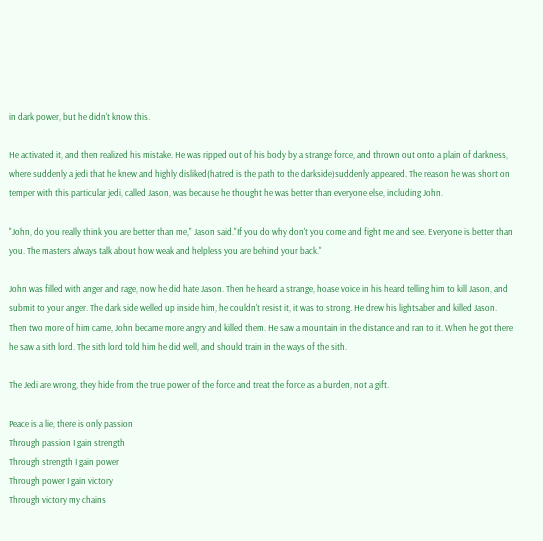in dark power, but he didn't know this.

He activated it, and then realized his mistake. He was ripped out of his body by a strange force, and thrown out onto a plain of darkness, where suddenly a jedi that he knew and highly disliked(hatred is the path to the darkside)suddenly appeared. The reason he was short on temper with this particular jedi, called Jason, was because he thought he was better than everyone else, including John.

"John, do you really think you are better than me," Jason said."If you do why don't you come and fight me and see. Everyone is better than you. The masters always talk about how weak and helpless you are behind your back."

John was filled with anger and rage, now he did hate Jason. Then he heard a strange, hoase voice in his heard telling him to kill Jason, and submit to your anger. The dark side welled up inside him, he couldn't resist it, it was to strong. He drew his lightsaber and killed Jason. Then two more of him came, John became more angry and killed them. He saw a mountain in the distance and ran to it. When he got there he saw a sith lord. The sith lord told him he did well, and should train in the ways of the sith.

The Jedi are wrong, they hide from the true power of the force and treat the force as a burden, not a gift.

Peace is a lie, there is only passion
Through passion I gain strength
Through strength I gain power
Through power I gain victory
Through victory my chains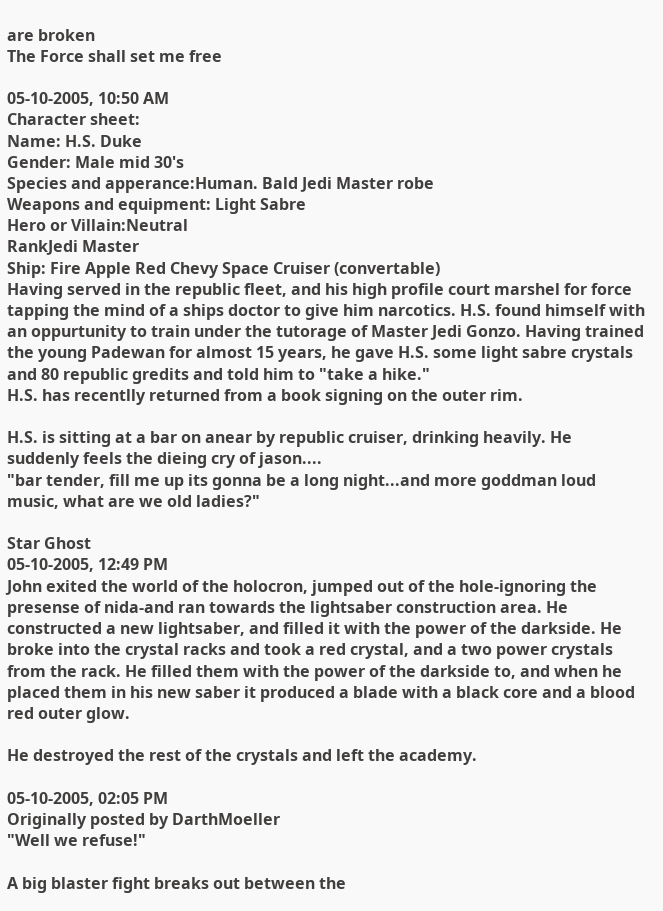are broken
The Force shall set me free

05-10-2005, 10:50 AM
Character sheet:
Name: H.S. Duke
Gender: Male mid 30's
Species and apperance:Human. Bald Jedi Master robe
Weapons and equipment: Light Sabre
Hero or Villain:Neutral
RankJedi Master
Ship: Fire Apple Red Chevy Space Cruiser (convertable)
Having served in the republic fleet, and his high profile court marshel for force tapping the mind of a ships doctor to give him narcotics. H.S. found himself with an oppurtunity to train under the tutorage of Master Jedi Gonzo. Having trained the young Padewan for almost 15 years, he gave H.S. some light sabre crystals and 80 republic gredits and told him to "take a hike."
H.S. has recentlly returned from a book signing on the outer rim.

H.S. is sitting at a bar on anear by republic cruiser, drinking heavily. He suddenly feels the dieing cry of jason....
"bar tender, fill me up its gonna be a long night...and more goddman loud music, what are we old ladies?"

Star Ghost
05-10-2005, 12:49 PM
John exited the world of the holocron, jumped out of the hole-ignoring the presense of nida-and ran towards the lightsaber construction area. He constructed a new lightsaber, and filled it with the power of the darkside. He broke into the crystal racks and took a red crystal, and a two power crystals from the rack. He filled them with the power of the darkside to, and when he placed them in his new saber it produced a blade with a black core and a blood red outer glow.

He destroyed the rest of the crystals and left the academy.

05-10-2005, 02:05 PM
Originally posted by DarthMoeller
"Well we refuse!"

A big blaster fight breaks out between the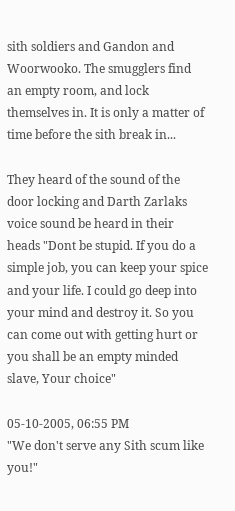sith soldiers and Gandon and Woorwooko. The smugglers find an empty room, and lock themselves in. It is only a matter of time before the sith break in...

They heard of the sound of the door locking and Darth Zarlaks voice sound be heard in their heads "Dont be stupid. If you do a simple job, you can keep your spice and your life. I could go deep into your mind and destroy it. So you can come out with getting hurt or you shall be an empty minded slave, Your choice"

05-10-2005, 06:55 PM
"We don't serve any Sith scum like you!"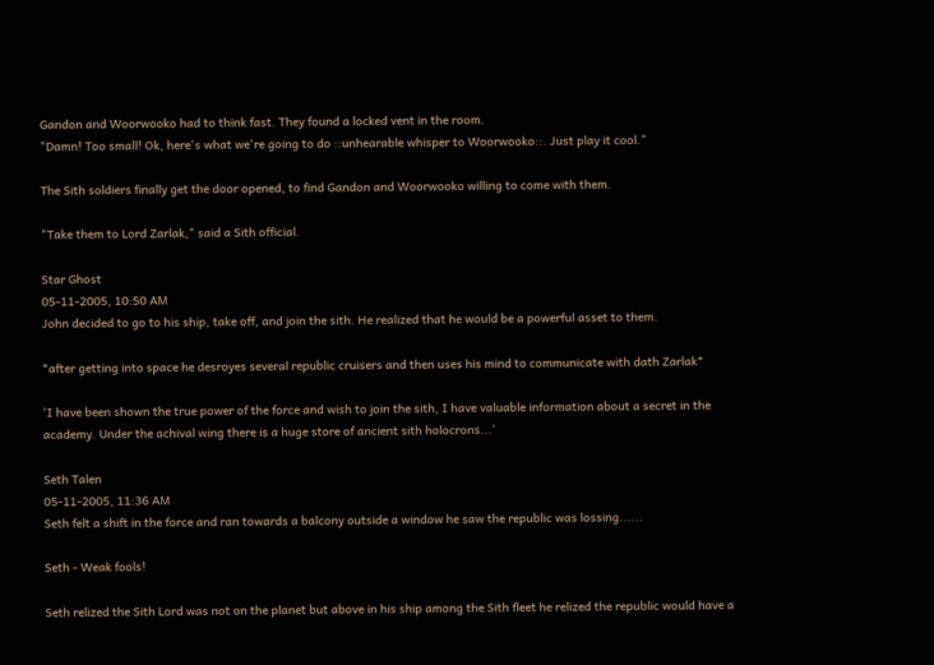Gandon and Woorwooko had to think fast. They found a locked vent in the room.
"Damn! Too small! Ok, here's what we're going to do ::unhearable whisper to Woorwooko::. Just play it cool."

The Sith soldiers finally get the door opened, to find Gandon and Woorwooko willing to come with them.

"Take them to Lord Zarlak," said a Sith official.

Star Ghost
05-11-2005, 10:50 AM
John decided to go to his ship, take off, and join the sith. He realized that he would be a powerful asset to them.

*after getting into space he desroyes several republic cruisers and then uses his mind to communicate with dath Zarlak*

'I have been shown the true power of the force and wish to join the sith, I have valuable information about a secret in the academy. Under the achival wing there is a huge store of ancient sith holocrons...'

Seth Talen
05-11-2005, 11:36 AM
Seth felt a shift in the force and ran towards a balcony outside a window he saw the republic was lossing......

Seth - Weak fools!

Seth relized the Sith Lord was not on the planet but above in his ship among the Sith fleet he relized the republic would have a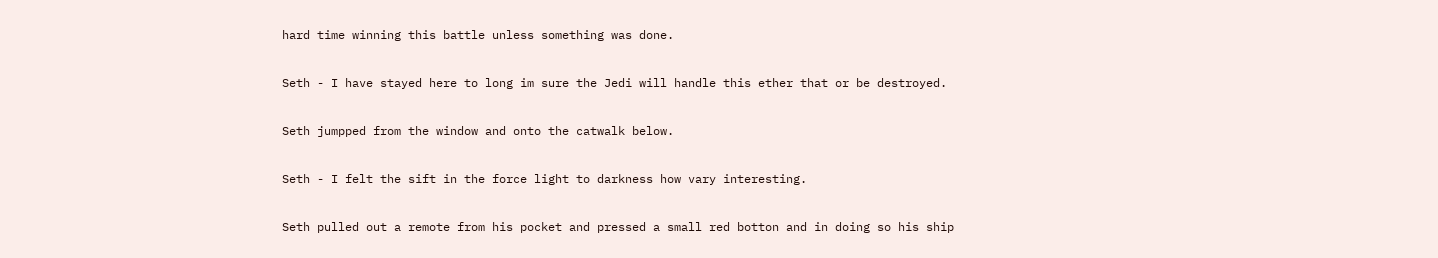hard time winning this battle unless something was done.

Seth - I have stayed here to long im sure the Jedi will handle this ether that or be destroyed.

Seth jumpped from the window and onto the catwalk below.

Seth - I felt the sift in the force light to darkness how vary interesting.

Seth pulled out a remote from his pocket and pressed a small red botton and in doing so his ship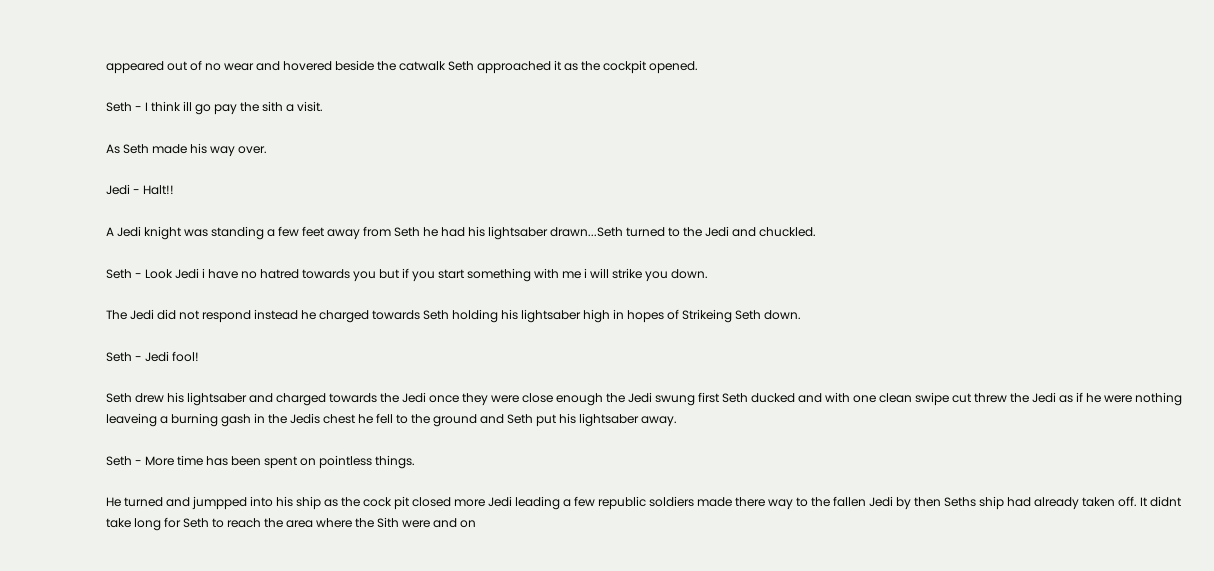appeared out of no wear and hovered beside the catwalk Seth approached it as the cockpit opened.

Seth - I think ill go pay the sith a visit.

As Seth made his way over.

Jedi - Halt!!

A Jedi knight was standing a few feet away from Seth he had his lightsaber drawn...Seth turned to the Jedi and chuckled.

Seth - Look Jedi i have no hatred towards you but if you start something with me i will strike you down.

The Jedi did not respond instead he charged towards Seth holding his lightsaber high in hopes of Strikeing Seth down.

Seth - Jedi fool!

Seth drew his lightsaber and charged towards the Jedi once they were close enough the Jedi swung first Seth ducked and with one clean swipe cut threw the Jedi as if he were nothing leaveing a burning gash in the Jedis chest he fell to the ground and Seth put his lightsaber away.

Seth - More time has been spent on pointless things.

He turned and jumpped into his ship as the cock pit closed more Jedi leading a few republic soldiers made there way to the fallen Jedi by then Seths ship had already taken off. It didnt take long for Seth to reach the area where the Sith were and on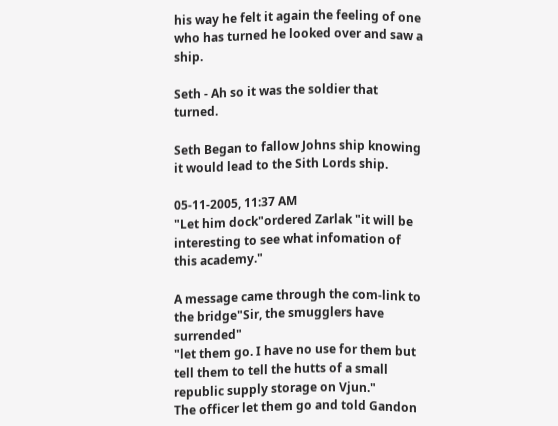his way he felt it again the feeling of one who has turned he looked over and saw a ship.

Seth - Ah so it was the soldier that turned.

Seth Began to fallow Johns ship knowing it would lead to the Sith Lords ship.

05-11-2005, 11:37 AM
"Let him dock"ordered Zarlak "it will be interesting to see what infomation of this academy."

A message came through the com-link to the bridge"Sir, the smugglers have surrended"
"let them go. I have no use for them but tell them to tell the hutts of a small republic supply storage on Vjun."
The officer let them go and told Gandon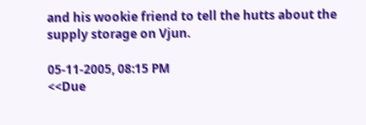and his wookie friend to tell the hutts about the supply storage on Vjun.

05-11-2005, 08:15 PM
<<Due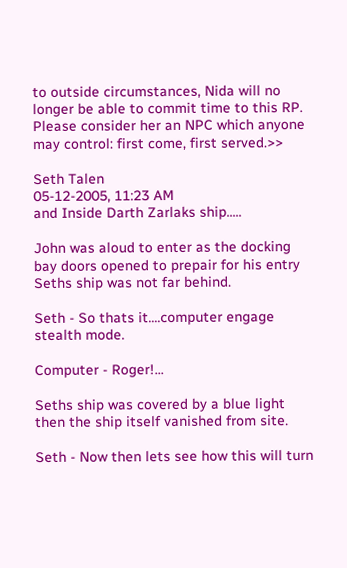to outside circumstances, Nida will no longer be able to commit time to this RP. Please consider her an NPC which anyone may control: first come, first served.>>

Seth Talen
05-12-2005, 11:23 AM
and Inside Darth Zarlaks ship.....

John was aloud to enter as the docking bay doors opened to prepair for his entry Seths ship was not far behind.

Seth - So thats it....computer engage stealth mode.

Computer - Roger!...

Seths ship was covered by a blue light then the ship itself vanished from site.

Seth - Now then lets see how this will turn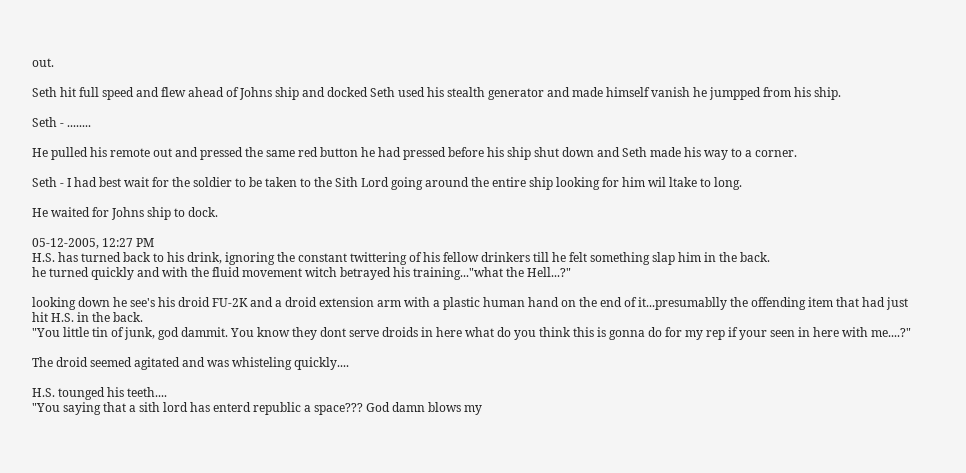out.

Seth hit full speed and flew ahead of Johns ship and docked Seth used his stealth generator and made himself vanish he jumpped from his ship.

Seth - ........

He pulled his remote out and pressed the same red button he had pressed before his ship shut down and Seth made his way to a corner.

Seth - I had best wait for the soldier to be taken to the Sith Lord going around the entire ship looking for him wil ltake to long.

He waited for Johns ship to dock.

05-12-2005, 12:27 PM
H.S. has turned back to his drink, ignoring the constant twittering of his fellow drinkers till he felt something slap him in the back.
he turned quickly and with the fluid movement witch betrayed his training..."what the Hell...?"

looking down he see's his droid FU-2K and a droid extension arm with a plastic human hand on the end of it...presumablly the offending item that had just hit H.S. in the back.
"You little tin of junk, god dammit. You know they dont serve droids in here what do you think this is gonna do for my rep if your seen in here with me....?"

The droid seemed agitated and was whisteling quickly....

H.S. tounged his teeth....
"You saying that a sith lord has enterd republic a space??? God damn blows my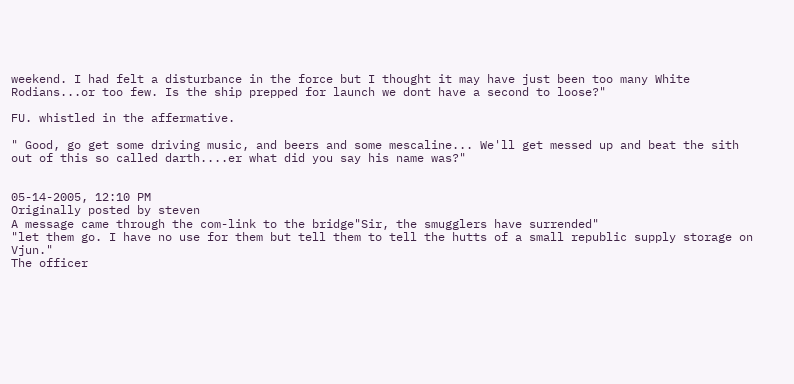weekend. I had felt a disturbance in the force but I thought it may have just been too many White Rodians...or too few. Is the ship prepped for launch we dont have a second to loose?"

FU. whistled in the affermative.

" Good, go get some driving music, and beers and some mescaline... We'll get messed up and beat the sith out of this so called darth....er what did you say his name was?"


05-14-2005, 12:10 PM
Originally posted by steven
A message came through the com-link to the bridge"Sir, the smugglers have surrended"
"let them go. I have no use for them but tell them to tell the hutts of a small republic supply storage on Vjun."
The officer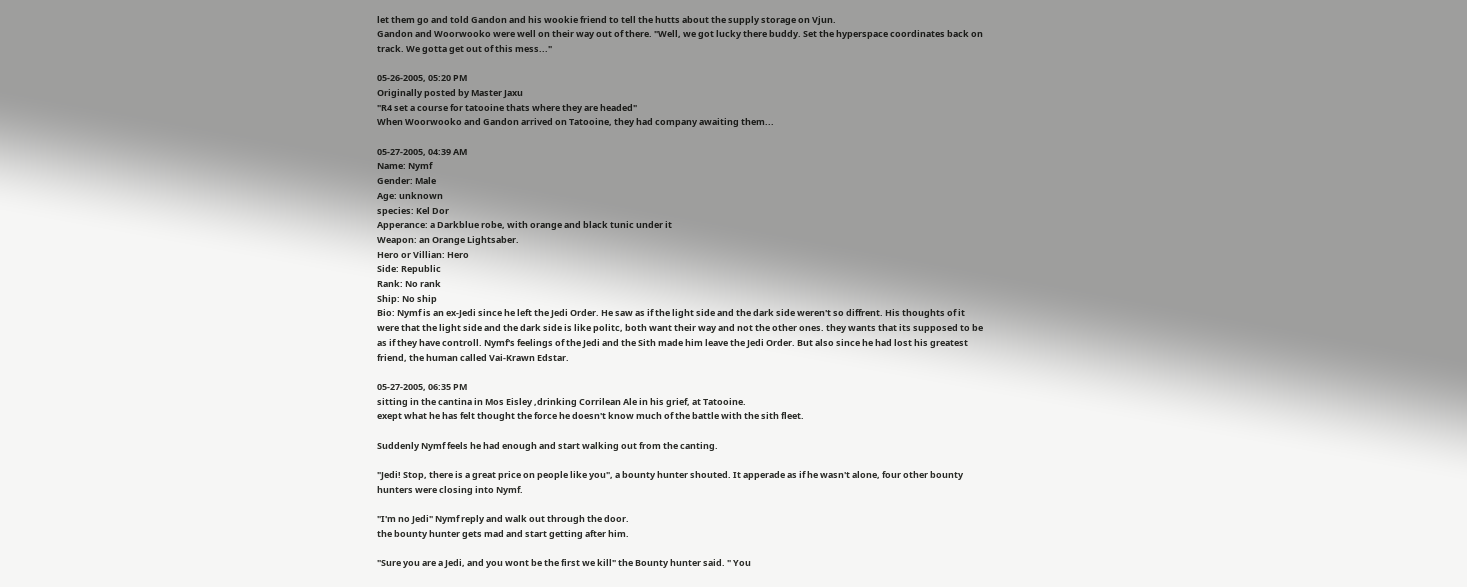let them go and told Gandon and his wookie friend to tell the hutts about the supply storage on Vjun.
Gandon and Woorwooko were well on their way out of there. "Well, we got lucky there buddy. Set the hyperspace coordinates back on track. We gotta get out of this mess..."

05-26-2005, 05:20 PM
Originally posted by Master Jaxu
"R4 set a course for tatooine thats where they are headed"
When Woorwooko and Gandon arrived on Tatooine, they had company awaiting them...

05-27-2005, 04:39 AM
Name: Nymf
Gender: Male
Age: unknown
species: Kel Dor
Apperance: a Darkblue robe, with orange and black tunic under it
Weapon: an Orange Lightsaber.
Hero or Villian: Hero
Side: Republic
Rank: No rank
Ship: No ship
Bio: Nymf is an ex-Jedi since he left the Jedi Order. He saw as if the light side and the dark side weren't so diffrent. His thoughts of it were that the light side and the dark side is like politc, both want their way and not the other ones. they wants that its supposed to be as if they have controll. Nymf's feelings of the Jedi and the Sith made him leave the Jedi Order. But also since he had lost his greatest friend, the human called Vai-Krawn Edstar.

05-27-2005, 06:35 PM
sitting in the cantina in Mos Eisley ,drinking Corrilean Ale in his grief, at Tatooine.
exept what he has felt thought the force he doesn't know much of the battle with the sith fleet.

Suddenly Nymf feels he had enough and start walking out from the canting.

"Jedi! Stop, there is a great price on people like you", a bounty hunter shouted. It apperade as if he wasn't alone, four other bounty hunters were closing into Nymf.

"I'm no Jedi" Nymf reply and walk out through the door.
the bounty hunter gets mad and start getting after him.

"Sure you are a Jedi, and you wont be the first we kill" the Bounty hunter said. " You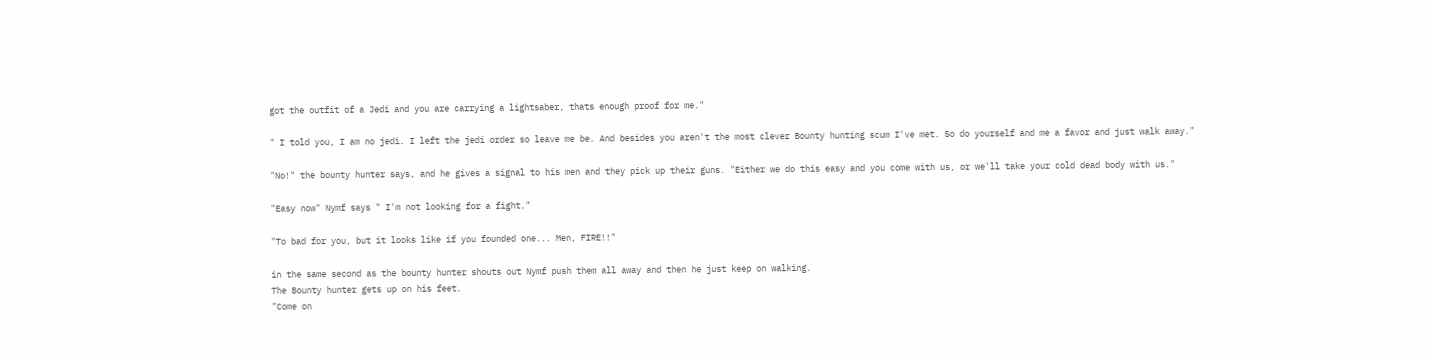got the outfit of a Jedi and you are carrying a lightsaber, thats enough proof for me."

" I told you, I am no jedi. I left the jedi order so leave me be. And besides you aren't the most clever Bounty hunting scum I've met. So do yourself and me a favor and just walk away."

"No!" the bounty hunter says, and he gives a signal to his men and they pick up their guns. "Either we do this easy and you come with us, or we'll take your cold dead body with us."

"Easy now" Nymf says " I'm not looking for a fight."

"To bad for you, but it looks like if you founded one... Men, FIRE!!"

in the same second as the bounty hunter shouts out Nymf push them all away and then he just keep on walking.
The Bounty hunter gets up on his feet.
"Come on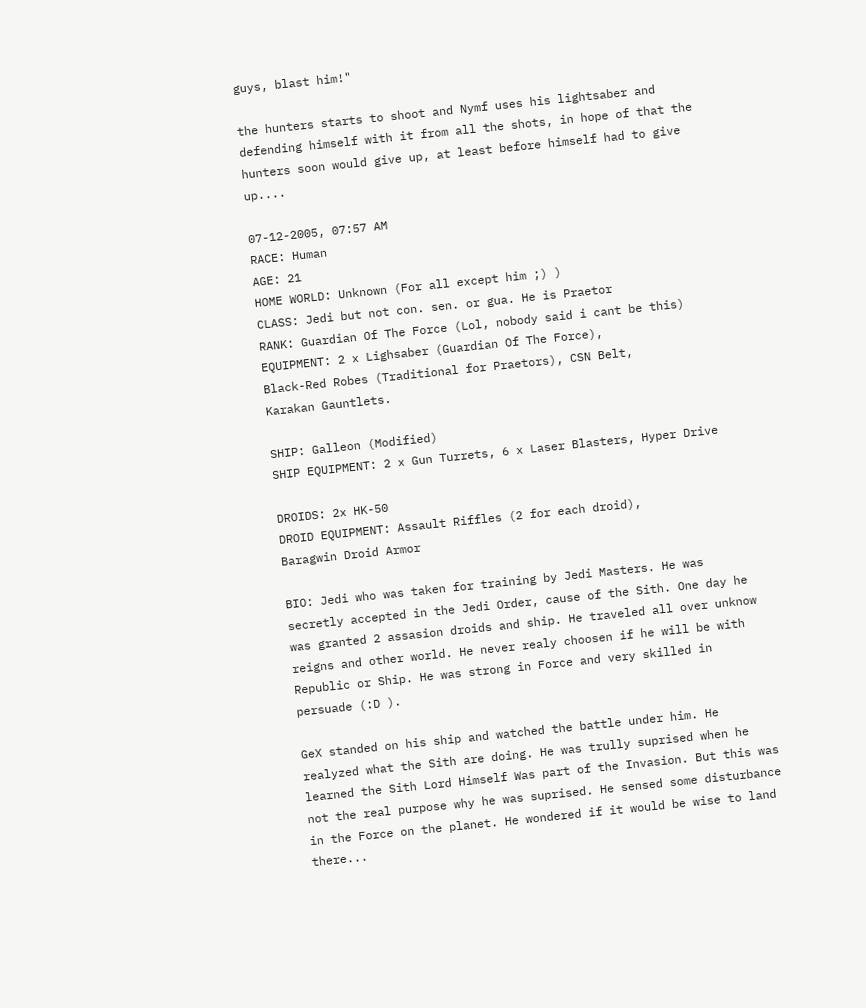guys, blast him!"

the hunters starts to shoot and Nymf uses his lightsaber and defending himself with it from all the shots, in hope of that the hunters soon would give up, at least before himself had to give up....

07-12-2005, 07:57 AM
RACE: Human
AGE: 21
HOME WORLD: Unknown (For all except him ;) )
CLASS: Jedi but not con. sen. or gua. He is Praetor
RANK: Guardian Of The Force (Lol, nobody said i cant be this)
EQUIPMENT: 2 x Lighsaber (Guardian Of The Force),
Black-Red Robes (Traditional for Praetors), CSN Belt,
Karakan Gauntlets.

SHIP: Galleon (Modified)
SHIP EQUIPMENT: 2 x Gun Turrets, 6 x Laser Blasters, Hyper Drive

DROIDS: 2x HK-50
DROID EQUIPMENT: Assault Riffles (2 for each droid),
Baragwin Droid Armor

BIO: Jedi who was taken for training by Jedi Masters. He was secretly accepted in the Jedi Order, cause of the Sith. One day he was granted 2 assasion droids and ship. He traveled all over unknow reigns and other world. He never realy choosen if he will be with Republic or Ship. He was strong in Force and very skilled in persuade (:D ).

GeX standed on his ship and watched the battle under him. He realyzed what the Sith are doing. He was trully suprised when he learned the Sith Lord Himself Was part of the Invasion. But this was not the real purpose why he was suprised. He sensed some disturbance in the Force on the planet. He wondered if it would be wise to land there...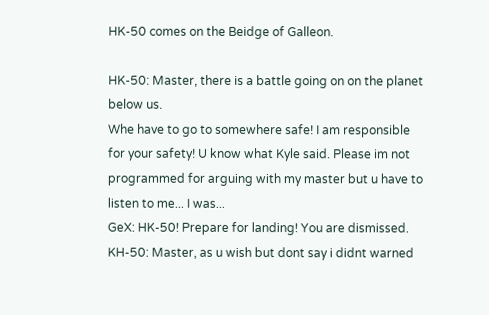HK-50 comes on the Beidge of Galleon.

HK-50: Master, there is a battle going on on the planet below us.
Whe have to go to somewhere safe! I am responsible for your safety! U know what Kyle said. Please im not programmed for arguing with my master but u have to listen to me... I was...
GeX: HK-50! Prepare for landing! You are dismissed.
KH-50: Master, as u wish but dont say i didnt warned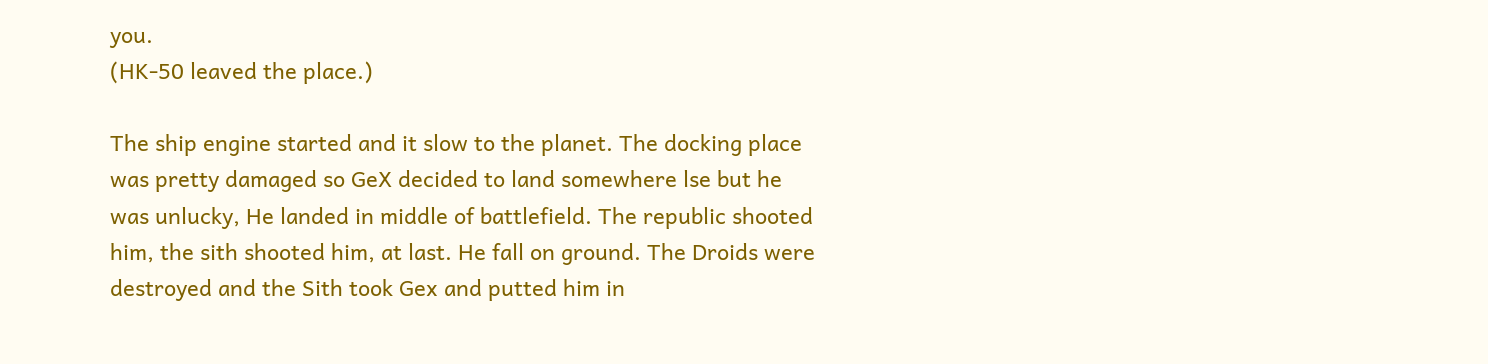you.
(HK-50 leaved the place.)

The ship engine started and it slow to the planet. The docking place was pretty damaged so GeX decided to land somewhere lse but he was unlucky, He landed in middle of battlefield. The republic shooted him, the sith shooted him, at last. He fall on ground. The Droids were destroyed and the Sith took Gex and putted him in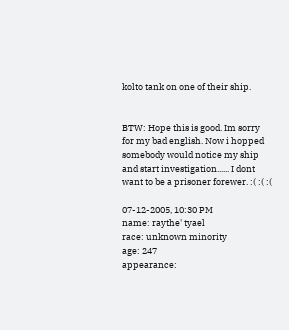kolto tank on one of their ship.


BTW: Hope this is good. Im sorry for my bad english. Now i hopped somebody would notice my ship and start investigation...... I dont want to be a prisoner forewer. :( :( :(

07-12-2005, 10:30 PM
name: raythe' tyael
race: unknown minority
age: 247
appearance: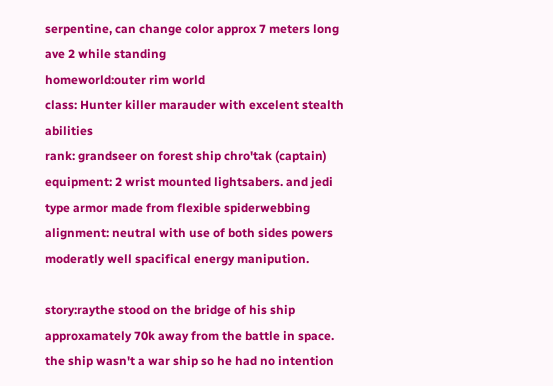serpentine, can change color approx 7 meters long ave 2 while standing
homeworld:outer rim world
class: Hunter killer marauder with excelent stealth abilities
rank: grandseer on forest ship chro'tak (captain)
equipment: 2 wrist mounted lightsabers. and jedi type armor made from flexible spiderwebbing
alignment: neutral with use of both sides powers moderatly well spacifical energy manipution.

story:raythe stood on the bridge of his ship approxamately 70k away from the battle in space. the ship wasn't a war ship so he had no intention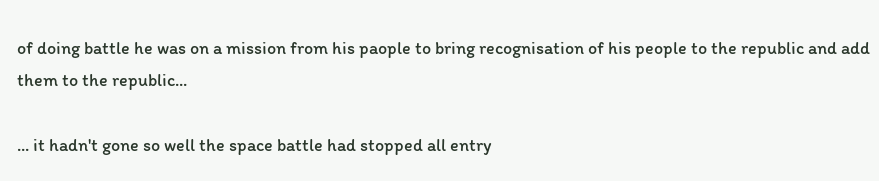of doing battle he was on a mission from his paople to bring recognisation of his people to the republic and add them to the republic...

... it hadn't gone so well the space battle had stopped all entry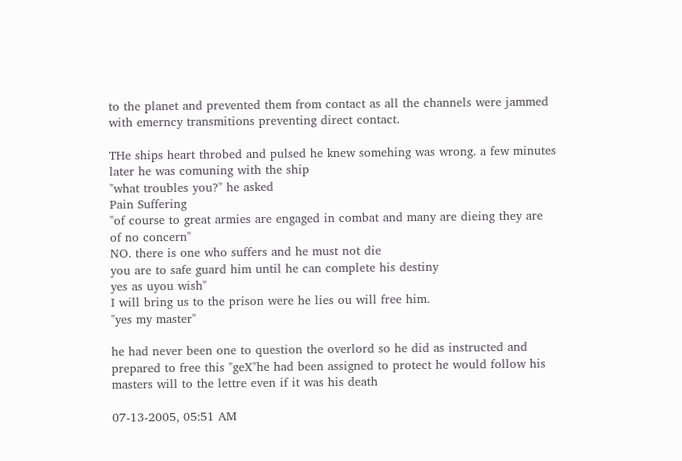to the planet and prevented them from contact as all the channels were jammed with emerncy transmitions preventing direct contact.

THe ships heart throbed and pulsed he knew somehing was wrong. a few minutes later he was comuning with the ship
"what troubles you?" he asked
Pain Suffering
"of course to great armies are engaged in combat and many are dieing they are of no concern"
NO. there is one who suffers and he must not die
you are to safe guard him until he can complete his destiny
yes as uyou wish"
I will bring us to the prison were he lies ou will free him.
"yes my master"

he had never been one to question the overlord so he did as instructed and prepared to free this "geX"he had been assigned to protect he would follow his masters will to the lettre even if it was his death

07-13-2005, 05:51 AM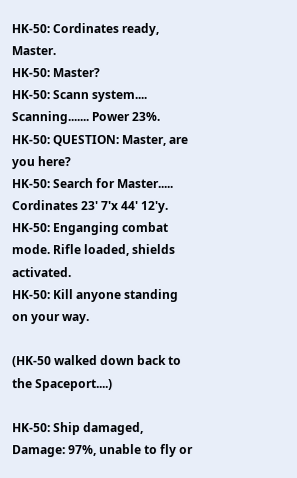HK-50: Cordinates ready, Master.
HK-50: Master?
HK-50: Scann system.... Scanning....... Power 23%.
HK-50: QUESTION: Master, are you here?
HK-50: Search for Master..... Cordinates 23' 7'x 44' 12'y.
HK-50: Enganging combat mode. Rifle loaded, shields activated.
HK-50: Kill anyone standing on your way.

(HK-50 walked down back to the Spaceport....)

HK-50: Ship damaged, Damage: 97%, unable to fly or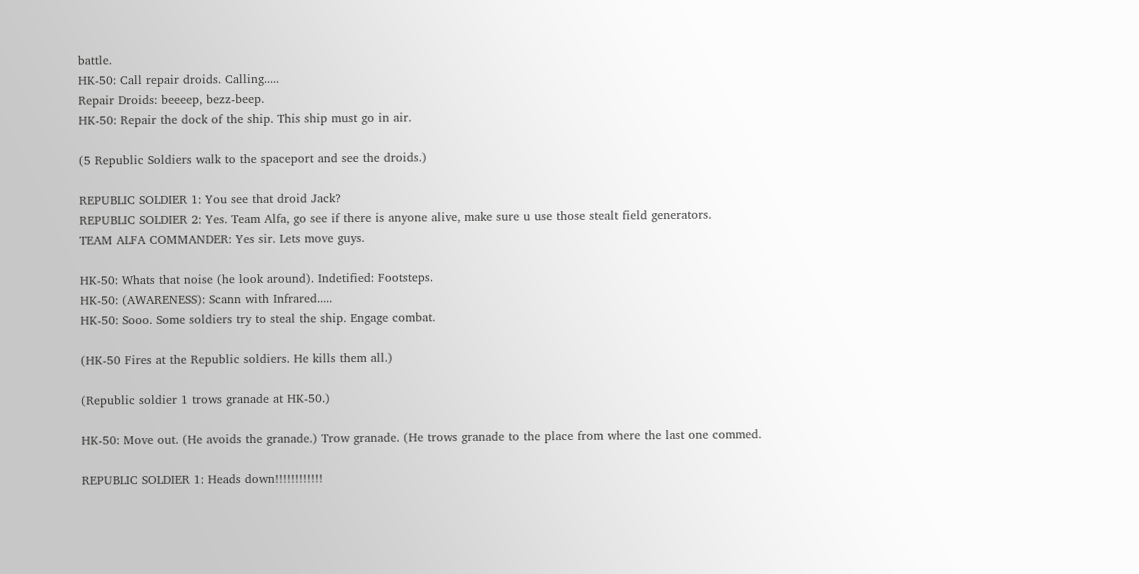battle.
HK-50: Call repair droids. Calling.....
Repair Droids: beeeep, bezz-beep.
HK-50: Repair the dock of the ship. This ship must go in air.

(5 Republic Soldiers walk to the spaceport and see the droids.)

REPUBLIC SOLDIER 1: You see that droid Jack?
REPUBLIC SOLDIER 2: Yes. Team Alfa, go see if there is anyone alive, make sure u use those stealt field generators.
TEAM ALFA COMMANDER: Yes sir. Lets move guys.

HK-50: Whats that noise (he look around). Indetified: Footsteps.
HK-50: (AWARENESS): Scann with Infrared.....
HK-50: Sooo. Some soldiers try to steal the ship. Engage combat.

(HK-50 Fires at the Republic soldiers. He kills them all.)

(Republic soldier 1 trows granade at HK-50.)

HK-50: Move out. (He avoids the granade.) Trow granade. (He trows granade to the place from where the last one commed.

REPUBLIC SOLDIER 1: Heads down!!!!!!!!!!!!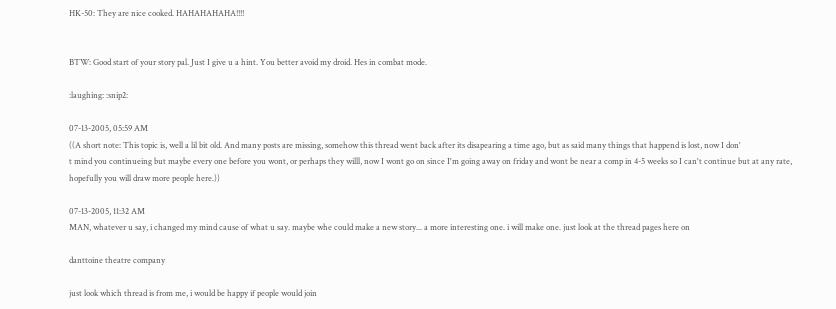HK-50: They are nice cooked. HAHAHAHAHA!!!!


BTW: Good start of your story pal. Just I give u a hint. You better avoid my droid. Hes in combat mode.

:laughing: :snip2:

07-13-2005, 05:59 AM
((A short note: This topic is, well a lil bit old. And many posts are missing, somehow this thread went back after its disapearing a time ago, but as said many things that happend is lost, now I don'
t mind you continueing but maybe every one before you wont, or perhaps they willl, now I wont go on since I'm going away on friday and wont be near a comp in 4-5 weeks so I can't continue but at any rate, hopefully you will draw more people here.))

07-13-2005, 11:32 AM
MAN, whatever u say, i changed my mind cause of what u say. maybe whe could make a new story... a more interesting one. i will make one. just look at the thread pages here on

danttoine theatre company

just look which thread is from me, i would be happy if people would join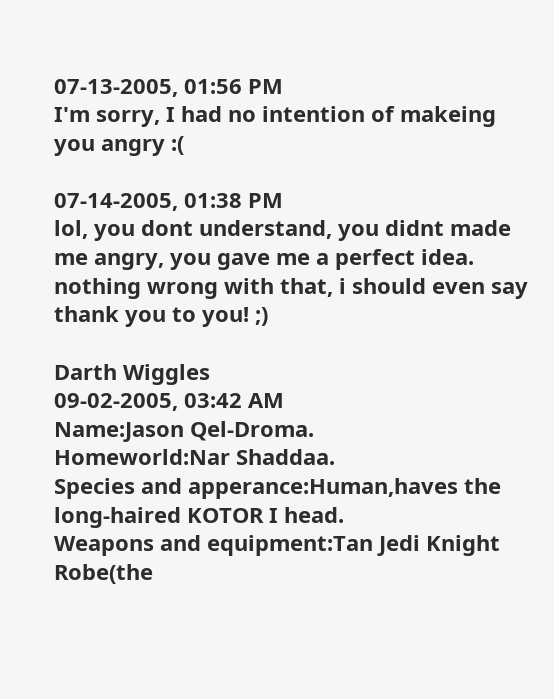07-13-2005, 01:56 PM
I'm sorry, I had no intention of makeing you angry :(

07-14-2005, 01:38 PM
lol, you dont understand, you didnt made me angry, you gave me a perfect idea. nothing wrong with that, i should even say thank you to you! ;)

Darth Wiggles
09-02-2005, 03:42 AM
Name:Jason Qel-Droma.
Homeworld:Nar Shaddaa.
Species and apperance:Human,haves the long-haired KOTOR I head.
Weapons and equipment:Tan Jedi Knight Robe(the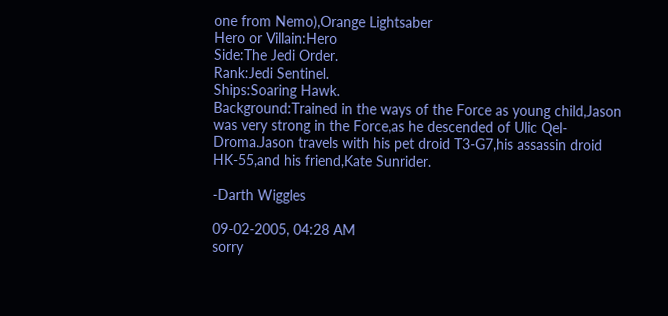one from Nemo),Orange Lightsaber
Hero or Villain:Hero
Side:The Jedi Order.
Rank:Jedi Sentinel.
Ships:Soaring Hawk.
Background:Trained in the ways of the Force as young child,Jason was very strong in the Force,as he descended of Ulic Qel-Droma.Jason travels with his pet droid T3-G7,his assassin droid HK-55,and his friend,Kate Sunrider.

-Darth Wiggles

09-02-2005, 04:28 AM
sorry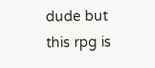dude but this rpg is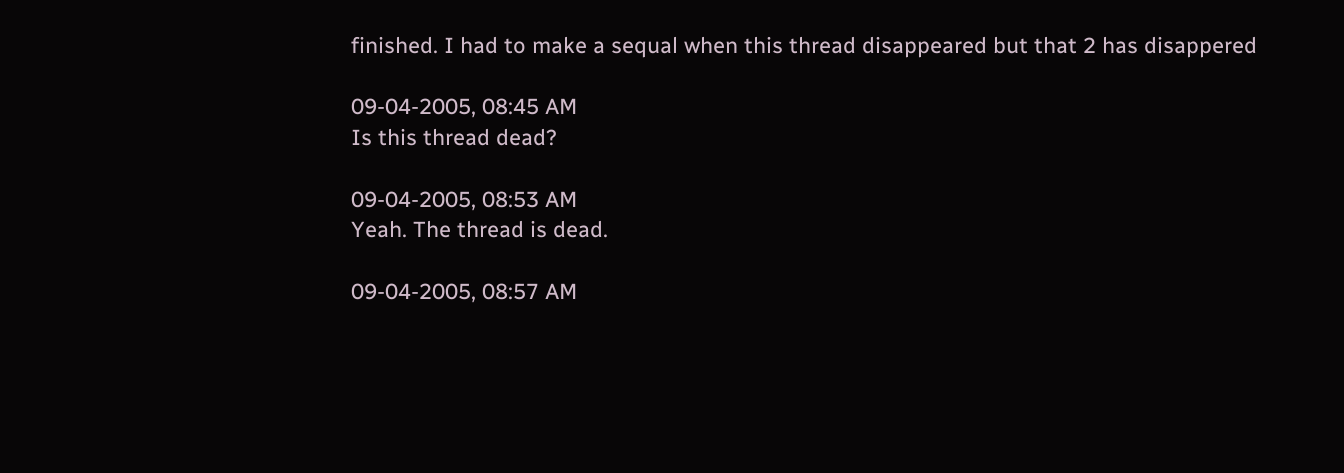finished. I had to make a sequal when this thread disappeared but that 2 has disappered

09-04-2005, 08:45 AM
Is this thread dead?

09-04-2005, 08:53 AM
Yeah. The thread is dead.

09-04-2005, 08:57 AM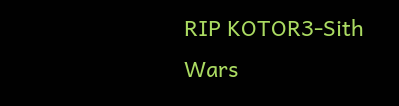RIP KOTOR3-Sith Wars